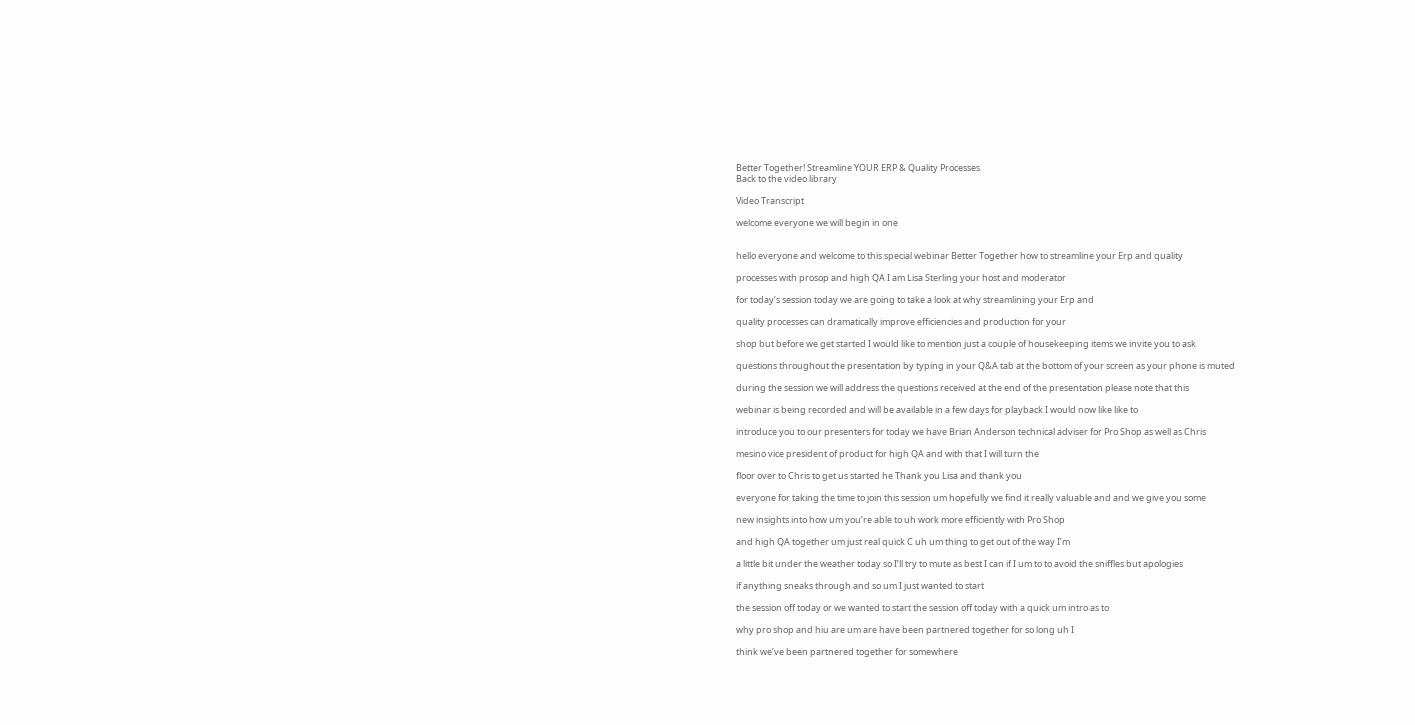Better Together! Streamline YOUR ERP & Quality Processes
Back to the video library

Video Transcript

welcome everyone we will begin in one


hello everyone and welcome to this special webinar Better Together how to streamline your Erp and quality

processes with prosop and high QA I am Lisa Sterling your host and moderator

for today’s session today we are going to take a look at why streamlining your Erp and

quality processes can dramatically improve efficiencies and production for your

shop but before we get started I would like to mention just a couple of housekeeping items we invite you to ask

questions throughout the presentation by typing in your Q&A tab at the bottom of your screen as your phone is muted

during the session we will address the questions received at the end of the presentation please note that this

webinar is being recorded and will be available in a few days for playback I would now like like to

introduce you to our presenters for today we have Brian Anderson technical adviser for Pro Shop as well as Chris

mesino vice president of product for high QA and with that I will turn the

floor over to Chris to get us started he Thank you Lisa and thank you

everyone for taking the time to join this session um hopefully we find it really valuable and and we give you some

new insights into how um you’re able to uh work more efficiently with Pro Shop

and high QA together um just real quick C uh um thing to get out of the way I’m

a little bit under the weather today so I’ll try to mute as best I can if I um to to avoid the sniffles but apologies

if anything sneaks through and so um I just wanted to start

the session off today or we wanted to start the session off today with a quick um intro as to

why pro shop and hiu are um are have been partnered together for so long uh I

think we’ve been partnered together for somewhere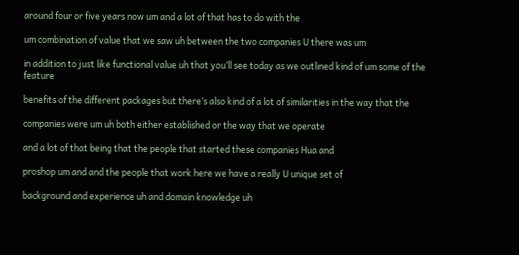around four or five years now um and a lot of that has to do with the

um combination of value that we saw uh between the two companies U there was um

in addition to just like functional value uh that you’ll see today as we outlined kind of um some of the feature

benefits of the different packages but there’s also kind of a lot of similarities in the way that the

companies were um uh both either established or the way that we operate

and a lot of that being that the people that started these companies Hua and

proshop um and and the people that work here we have a really U unique set of

background and experience uh and domain knowledge uh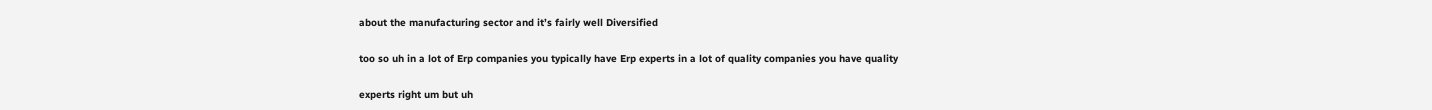about the manufacturing sector and it’s fairly well Diversified

too so uh in a lot of Erp companies you typically have Erp experts in a lot of quality companies you have quality

experts right um but uh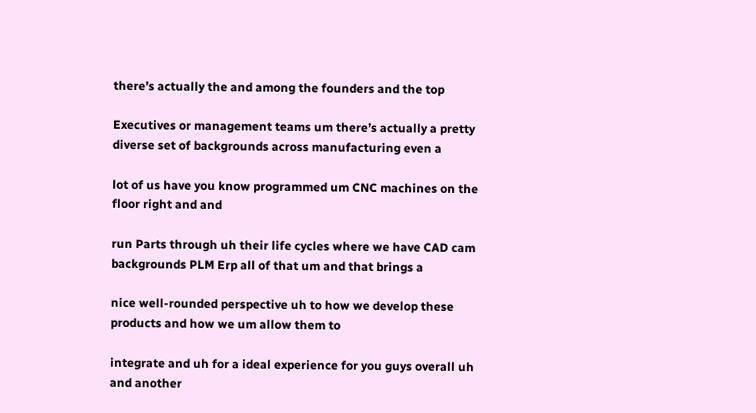there’s actually the and among the founders and the top

Executives or management teams um there’s actually a pretty diverse set of backgrounds across manufacturing even a

lot of us have you know programmed um CNC machines on the floor right and and

run Parts through uh their life cycles where we have CAD cam backgrounds PLM Erp all of that um and that brings a

nice well-rounded perspective uh to how we develop these products and how we um allow them to

integrate and uh for a ideal experience for you guys overall uh and another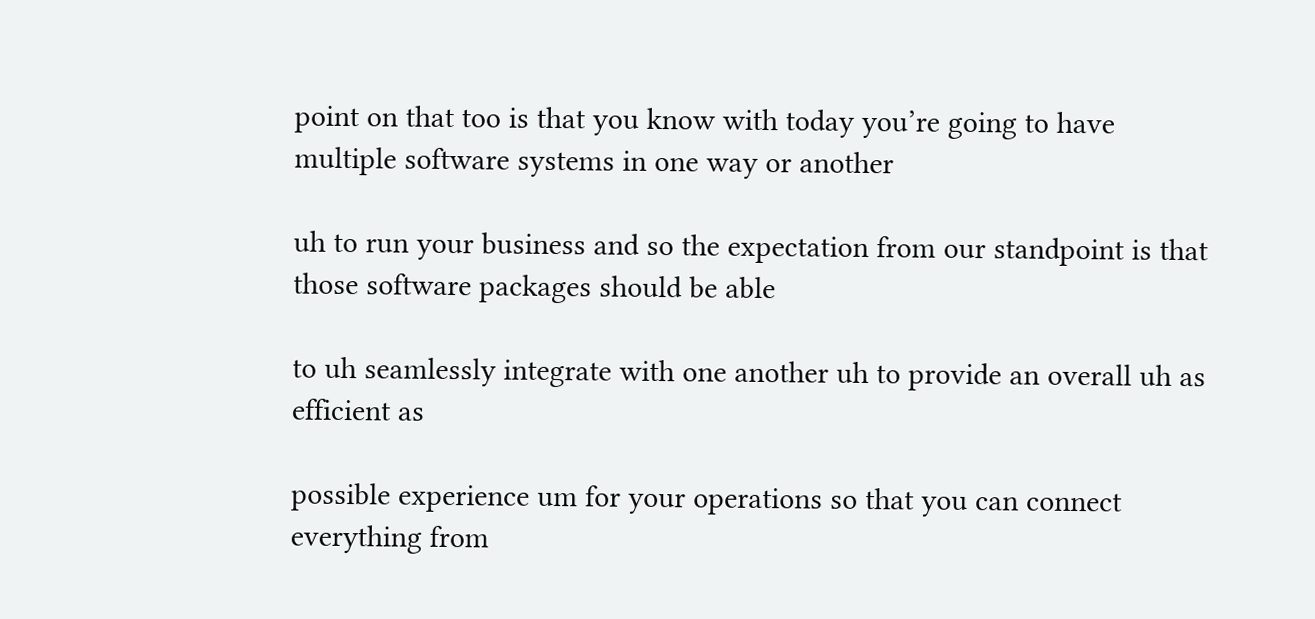point on that too is that you know with today you’re going to have multiple software systems in one way or another

uh to run your business and so the expectation from our standpoint is that those software packages should be able

to uh seamlessly integrate with one another uh to provide an overall uh as efficient as

possible experience um for your operations so that you can connect everything from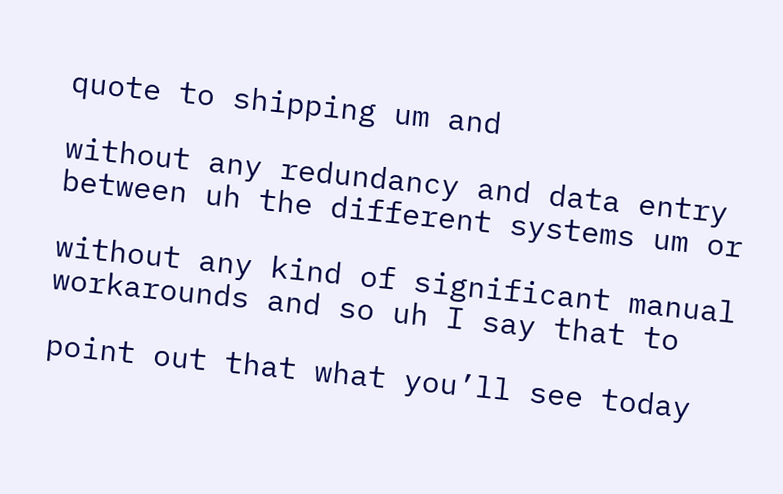quote to shipping um and

without any redundancy and data entry between uh the different systems um or

without any kind of significant manual workarounds and so uh I say that to

point out that what you’ll see today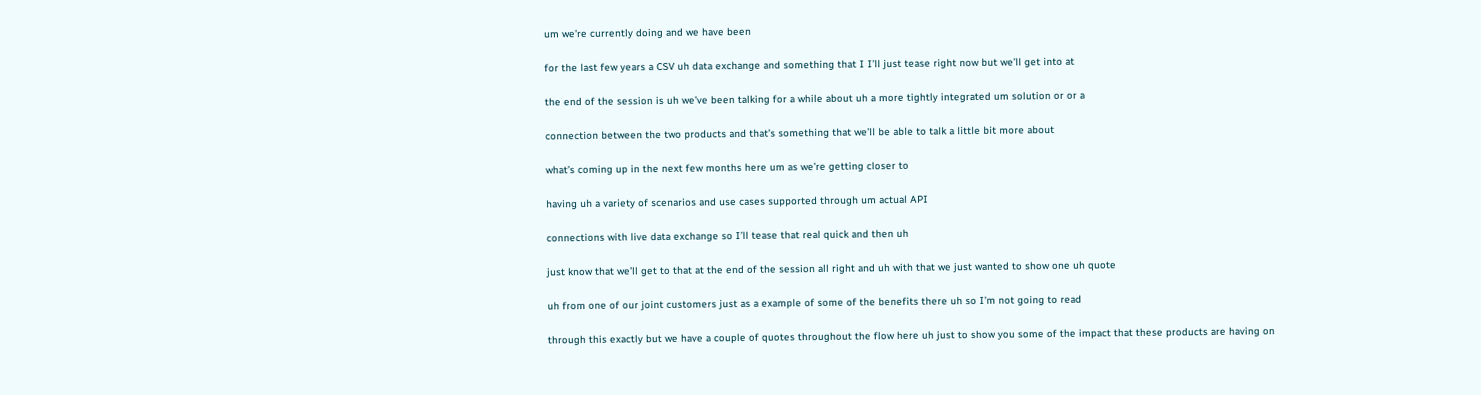um we’re currently doing and we have been

for the last few years a CSV uh data exchange and something that I I’ll just tease right now but we’ll get into at

the end of the session is uh we’ve been talking for a while about uh a more tightly integrated um solution or or a

connection between the two products and that’s something that we’ll be able to talk a little bit more about

what’s coming up in the next few months here um as we’re getting closer to

having uh a variety of scenarios and use cases supported through um actual API

connections with live data exchange so I’ll tease that real quick and then uh

just know that we’ll get to that at the end of the session all right and uh with that we just wanted to show one uh quote

uh from one of our joint customers just as a example of some of the benefits there uh so I’m not going to read

through this exactly but we have a couple of quotes throughout the flow here uh just to show you some of the impact that these products are having on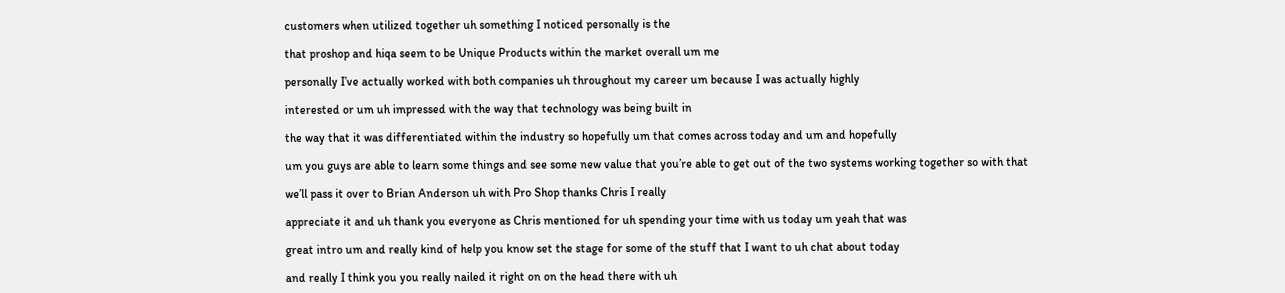customers when utilized together uh something I noticed personally is the

that proshop and hiqa seem to be Unique Products within the market overall um me

personally I’ve actually worked with both companies uh throughout my career um because I was actually highly

interested or um uh impressed with the way that technology was being built in

the way that it was differentiated within the industry so hopefully um that comes across today and um and hopefully

um you guys are able to learn some things and see some new value that you’re able to get out of the two systems working together so with that

we’ll pass it over to Brian Anderson uh with Pro Shop thanks Chris I really

appreciate it and uh thank you everyone as Chris mentioned for uh spending your time with us today um yeah that was

great intro um and really kind of help you know set the stage for some of the stuff that I want to uh chat about today

and really I think you you really nailed it right on on the head there with uh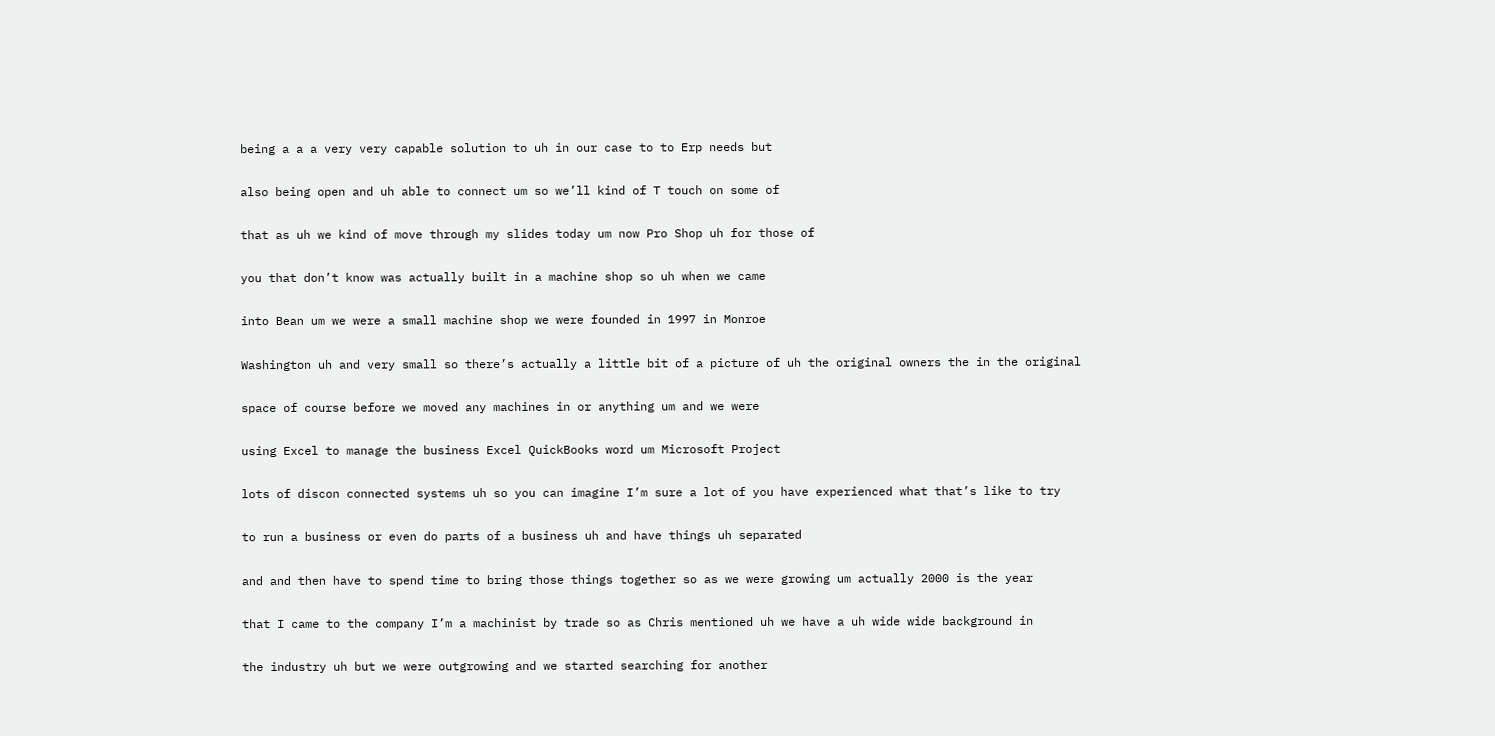being a a a very very capable solution to uh in our case to to Erp needs but

also being open and uh able to connect um so we’ll kind of T touch on some of

that as uh we kind of move through my slides today um now Pro Shop uh for those of

you that don’t know was actually built in a machine shop so uh when we came

into Bean um we were a small machine shop we were founded in 1997 in Monroe

Washington uh and very small so there’s actually a little bit of a picture of uh the original owners the in the original

space of course before we moved any machines in or anything um and we were

using Excel to manage the business Excel QuickBooks word um Microsoft Project

lots of discon connected systems uh so you can imagine I’m sure a lot of you have experienced what that’s like to try

to run a business or even do parts of a business uh and have things uh separated

and and then have to spend time to bring those things together so as we were growing um actually 2000 is the year

that I came to the company I’m a machinist by trade so as Chris mentioned uh we have a uh wide wide background in

the industry uh but we were outgrowing and we started searching for another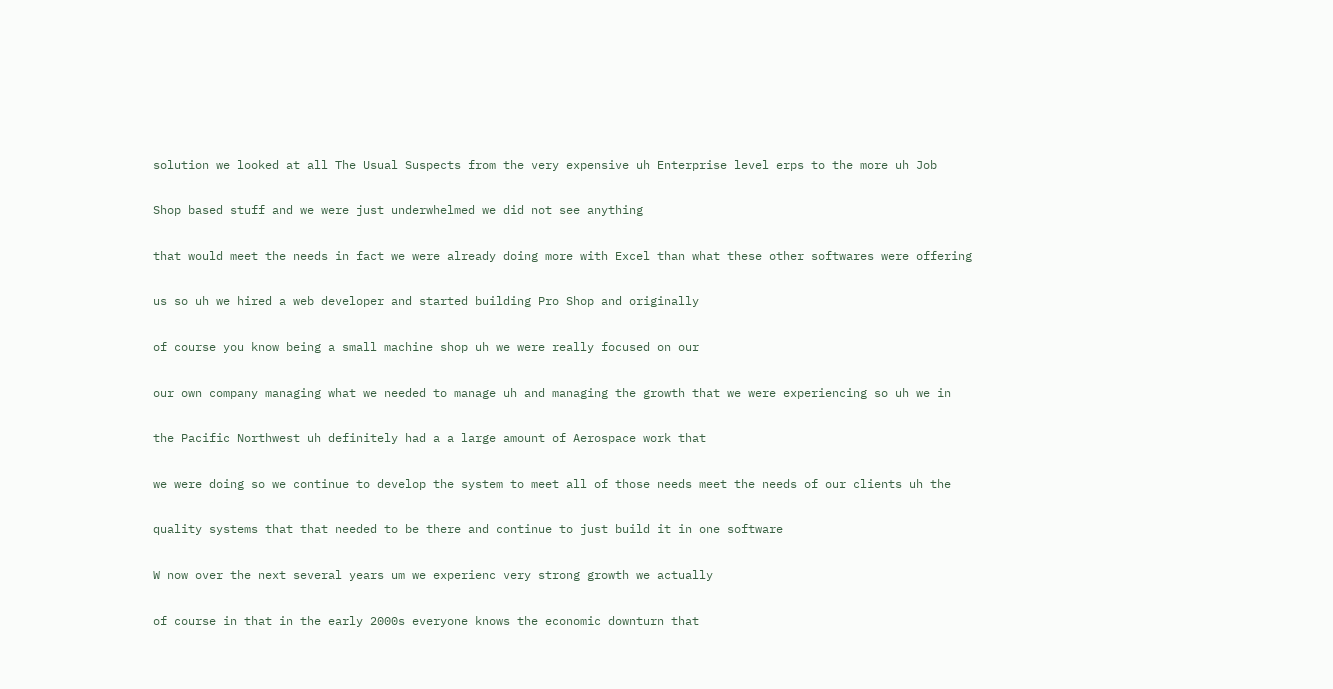solution we looked at all The Usual Suspects from the very expensive uh Enterprise level erps to the more uh Job

Shop based stuff and we were just underwhelmed we did not see anything

that would meet the needs in fact we were already doing more with Excel than what these other softwares were offering

us so uh we hired a web developer and started building Pro Shop and originally

of course you know being a small machine shop uh we were really focused on our

our own company managing what we needed to manage uh and managing the growth that we were experiencing so uh we in

the Pacific Northwest uh definitely had a a large amount of Aerospace work that

we were doing so we continue to develop the system to meet all of those needs meet the needs of our clients uh the

quality systems that that needed to be there and continue to just build it in one software

W now over the next several years um we experienc very strong growth we actually

of course in that in the early 2000s everyone knows the economic downturn that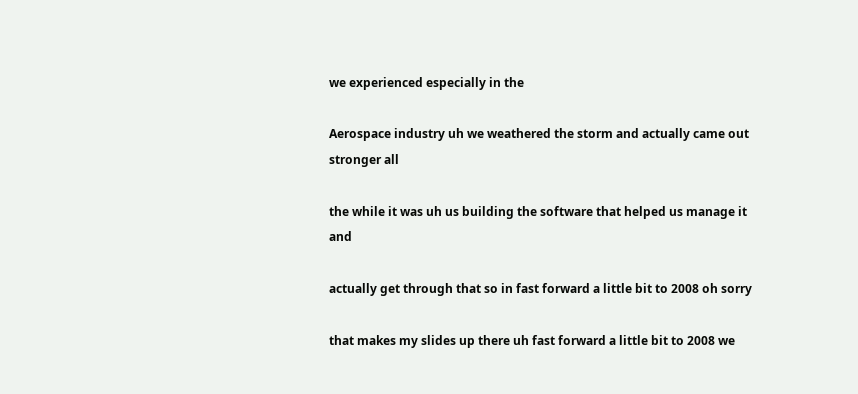we experienced especially in the

Aerospace industry uh we weathered the storm and actually came out stronger all

the while it was uh us building the software that helped us manage it and

actually get through that so in fast forward a little bit to 2008 oh sorry

that makes my slides up there uh fast forward a little bit to 2008 we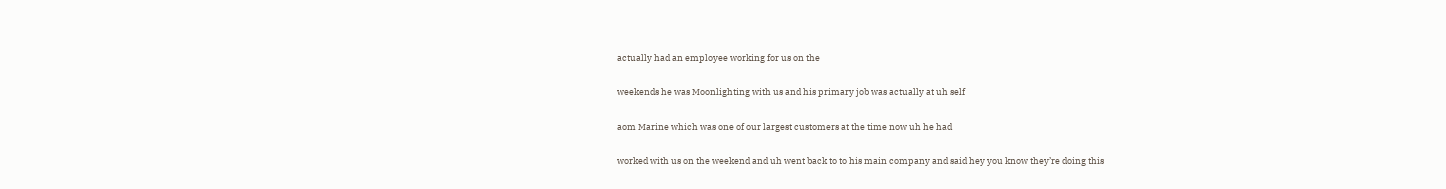actually had an employee working for us on the

weekends he was Moonlighting with us and his primary job was actually at uh self

aom Marine which was one of our largest customers at the time now uh he had

worked with us on the weekend and uh went back to to his main company and said hey you know they’re doing this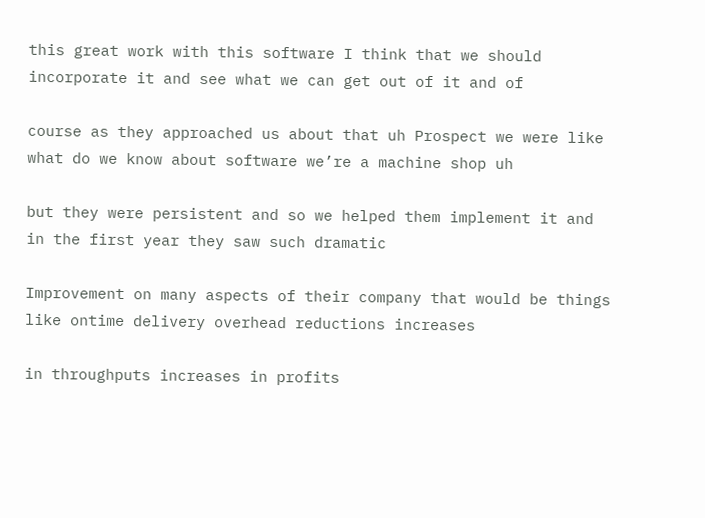this great work with this software I think that we should incorporate it and see what we can get out of it and of

course as they approached us about that uh Prospect we were like what do we know about software we’re a machine shop uh

but they were persistent and so we helped them implement it and in the first year they saw such dramatic

Improvement on many aspects of their company that would be things like ontime delivery overhead reductions increases

in throughputs increases in profits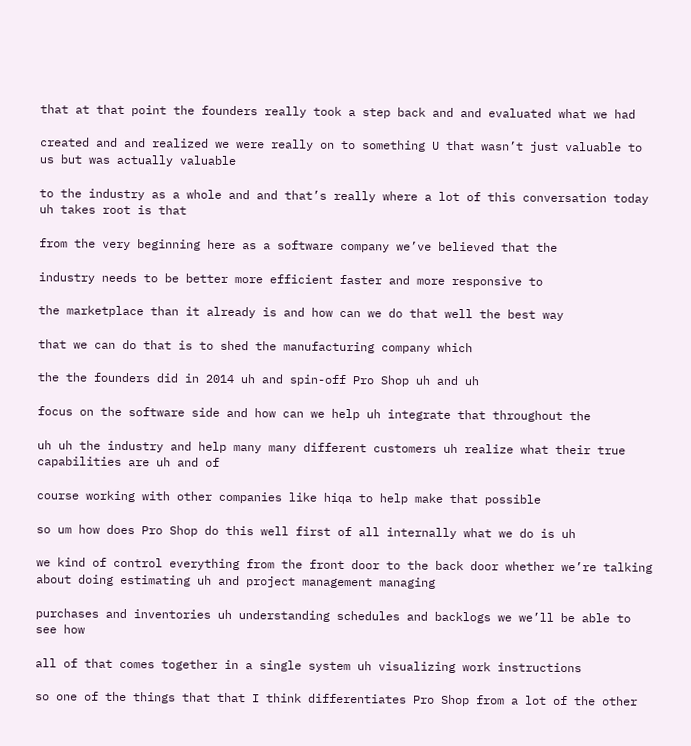that at that point the founders really took a step back and and evaluated what we had

created and and realized we were really on to something U that wasn’t just valuable to us but was actually valuable

to the industry as a whole and and that’s really where a lot of this conversation today uh takes root is that

from the very beginning here as a software company we’ve believed that the

industry needs to be better more efficient faster and more responsive to

the marketplace than it already is and how can we do that well the best way

that we can do that is to shed the manufacturing company which

the the founders did in 2014 uh and spin-off Pro Shop uh and uh

focus on the software side and how can we help uh integrate that throughout the

uh uh the industry and help many many different customers uh realize what their true capabilities are uh and of

course working with other companies like hiqa to help make that possible

so um how does Pro Shop do this well first of all internally what we do is uh

we kind of control everything from the front door to the back door whether we’re talking about doing estimating uh and project management managing

purchases and inventories uh understanding schedules and backlogs we we’ll be able to see how

all of that comes together in a single system uh visualizing work instructions

so one of the things that that I think differentiates Pro Shop from a lot of the other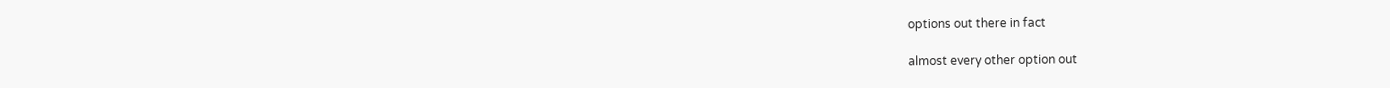options out there in fact

almost every other option out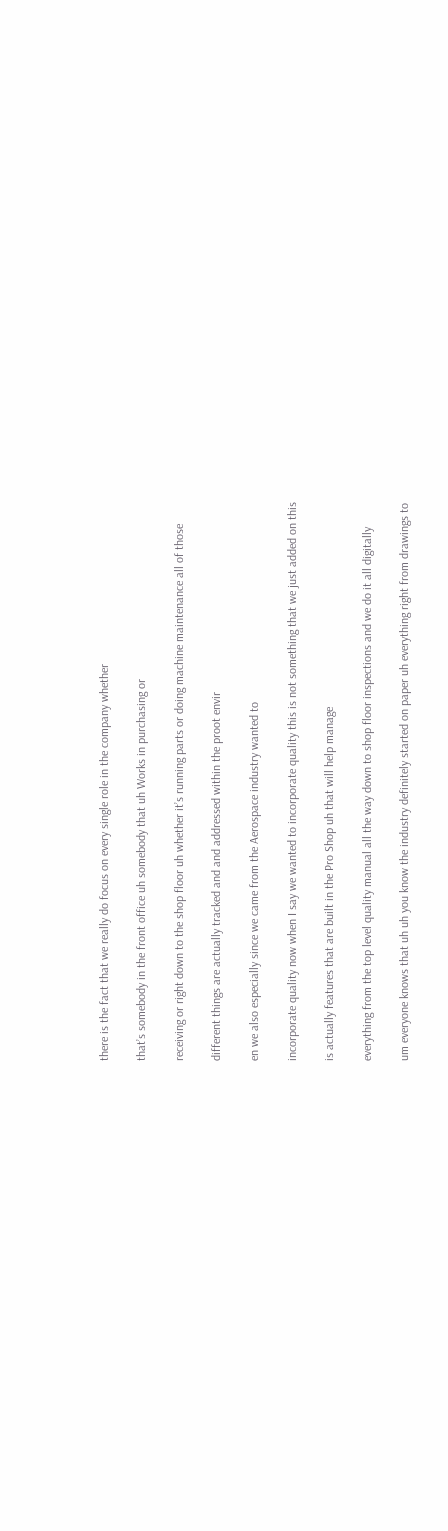there is the fact that we really do focus on every single role in the company whether

that’s somebody in the front office uh somebody that uh Works in purchasing or

receiving or right down to the shop floor uh whether it’s running parts or doing machine maintenance all of those

different things are actually tracked and and addressed within the proot envir

en we also especially since we came from the Aerospace industry wanted to

incorporate quality now when I say we wanted to incorporate quality this is not something that we just added on this

is actually features that are built in the Pro Shop uh that will help manage

everything from the top level quality manual all the way down to shop floor inspections and we do it all digitally

um everyone knows that uh uh you know the industry definitely started on paper uh everything right from drawings to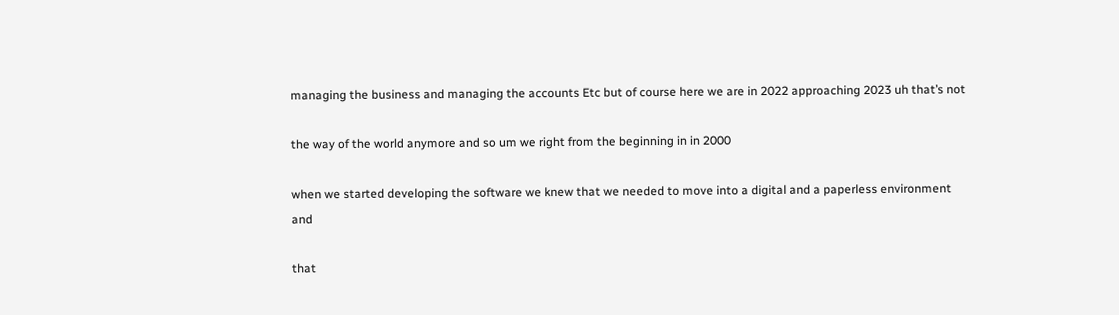managing the business and managing the accounts Etc but of course here we are in 2022 approaching 2023 uh that’s not

the way of the world anymore and so um we right from the beginning in in 2000

when we started developing the software we knew that we needed to move into a digital and a paperless environment and

that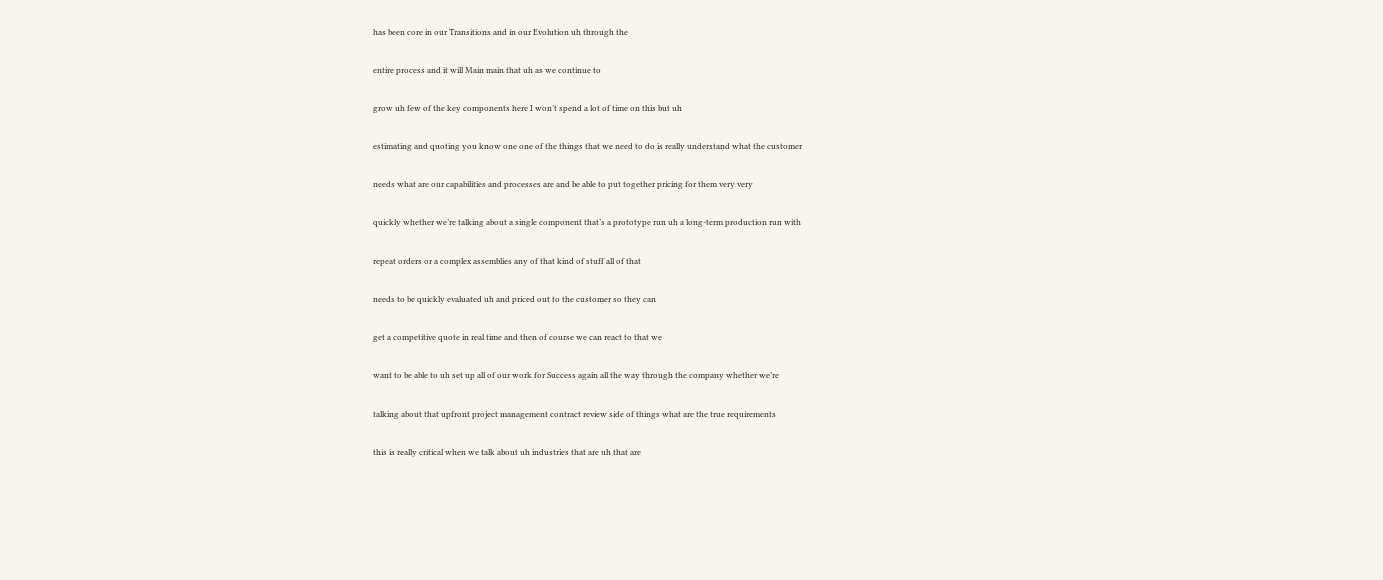has been core in our Transitions and in our Evolution uh through the

entire process and it will Main main that uh as we continue to

grow uh few of the key components here I won’t spend a lot of time on this but uh

estimating and quoting you know one one of the things that we need to do is really understand what the customer

needs what are our capabilities and processes are and be able to put together pricing for them very very

quickly whether we’re talking about a single component that’s a prototype run uh a long-term production run with

repeat orders or a complex assemblies any of that kind of stuff all of that

needs to be quickly evaluated uh and priced out to the customer so they can

get a competitive quote in real time and then of course we can react to that we

want to be able to uh set up all of our work for Success again all the way through the company whether we’re

talking about that upfront project management contract review side of things what are the true requirements

this is really critical when we talk about uh industries that are uh that are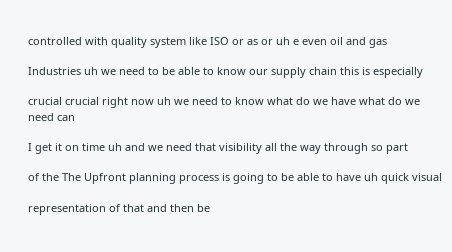controlled with quality system like ISO or as or uh e even oil and gas

Industries uh we need to be able to know our supply chain this is especially

crucial crucial right now uh we need to know what do we have what do we need can

I get it on time uh and we need that visibility all the way through so part

of the The Upfront planning process is going to be able to have uh quick visual

representation of that and then be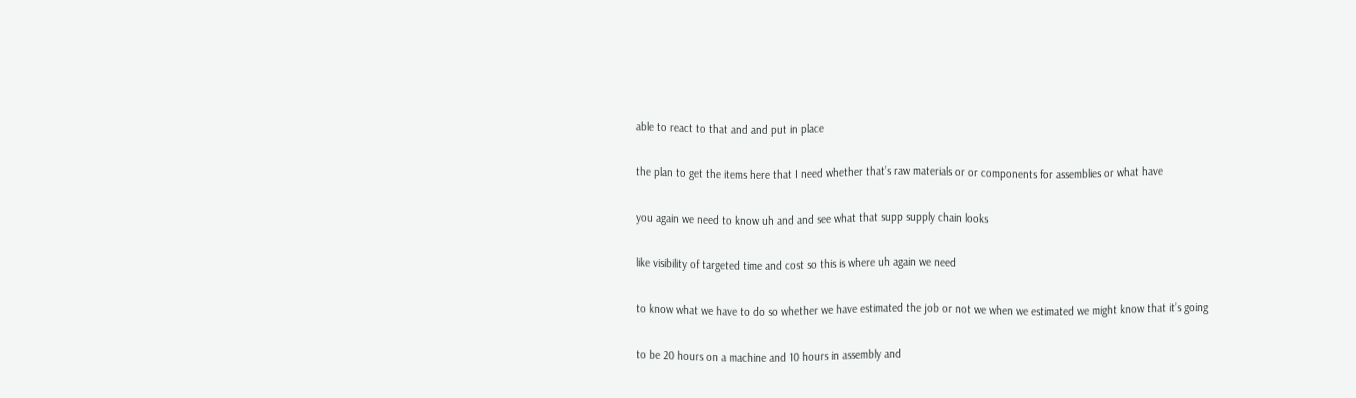able to react to that and and put in place

the plan to get the items here that I need whether that’s raw materials or or components for assemblies or what have

you again we need to know uh and and see what that supp supply chain looks

like visibility of targeted time and cost so this is where uh again we need

to know what we have to do so whether we have estimated the job or not we when we estimated we might know that it’s going

to be 20 hours on a machine and 10 hours in assembly and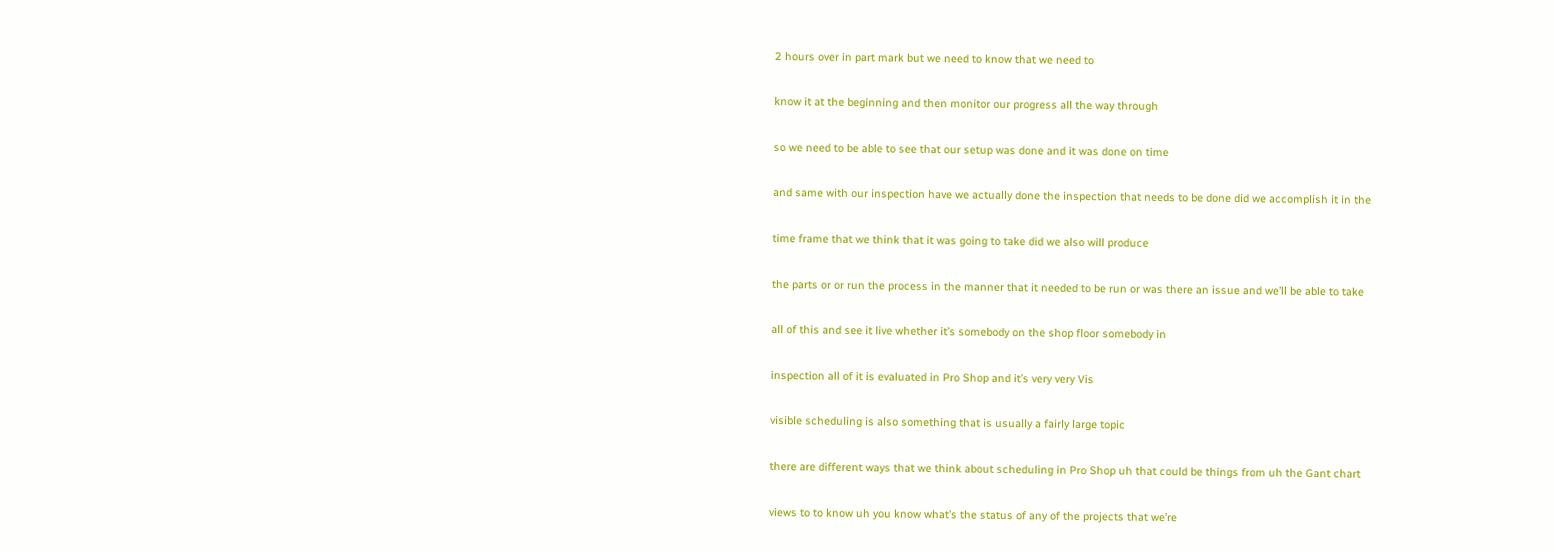2 hours over in part mark but we need to know that we need to

know it at the beginning and then monitor our progress all the way through

so we need to be able to see that our setup was done and it was done on time

and same with our inspection have we actually done the inspection that needs to be done did we accomplish it in the

time frame that we think that it was going to take did we also will produce

the parts or or run the process in the manner that it needed to be run or was there an issue and we’ll be able to take

all of this and see it live whether it’s somebody on the shop floor somebody in

inspection all of it is evaluated in Pro Shop and it’s very very Vis

visible scheduling is also something that is usually a fairly large topic

there are different ways that we think about scheduling in Pro Shop uh that could be things from uh the Gant chart

views to to know uh you know what’s the status of any of the projects that we’re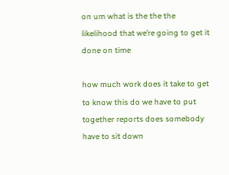on um what is the the the likelihood that we’re going to get it done on time

how much work does it take to get to know this do we have to put together reports does somebody have to sit down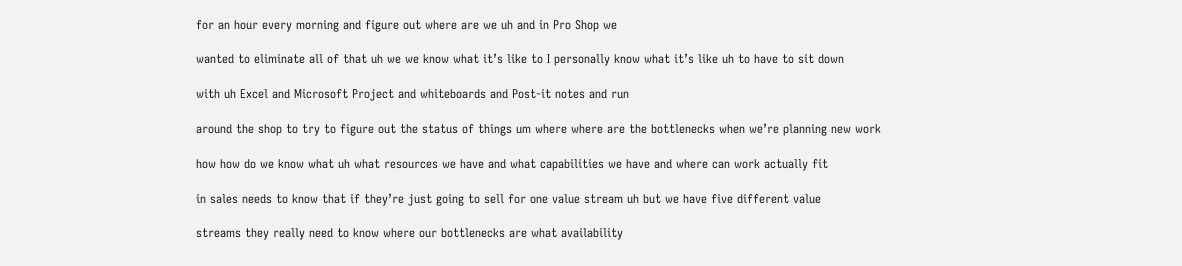for an hour every morning and figure out where are we uh and in Pro Shop we

wanted to eliminate all of that uh we we know what it’s like to I personally know what it’s like uh to have to sit down

with uh Excel and Microsoft Project and whiteboards and Post-it notes and run

around the shop to try to figure out the status of things um where where are the bottlenecks when we’re planning new work

how how do we know what uh what resources we have and what capabilities we have and where can work actually fit

in sales needs to know that if they’re just going to sell for one value stream uh but we have five different value

streams they really need to know where our bottlenecks are what availability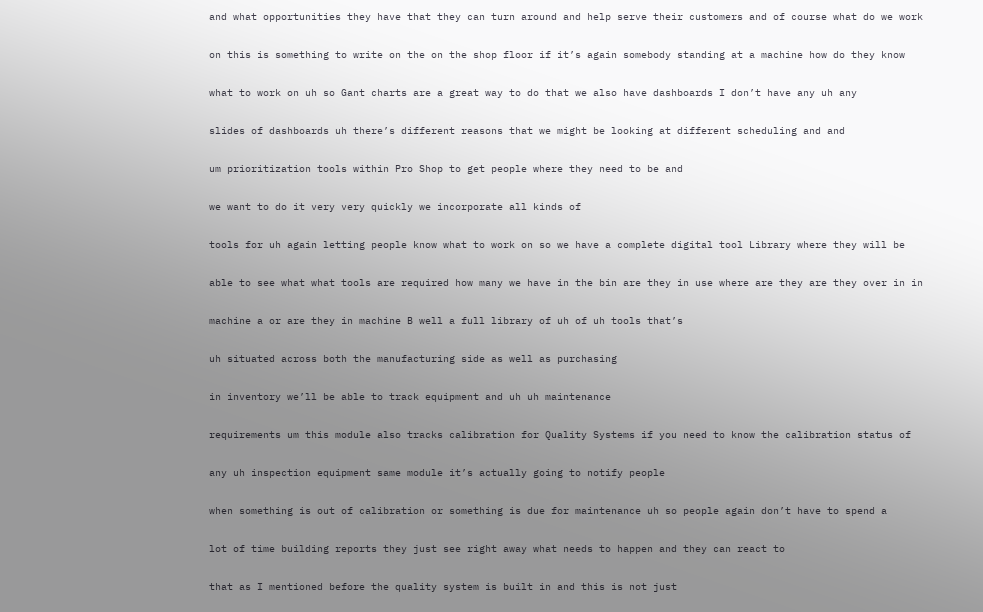and what opportunities they have that they can turn around and help serve their customers and of course what do we work

on this is something to write on the on the shop floor if it’s again somebody standing at a machine how do they know

what to work on uh so Gant charts are a great way to do that we also have dashboards I don’t have any uh any

slides of dashboards uh there’s different reasons that we might be looking at different scheduling and and

um prioritization tools within Pro Shop to get people where they need to be and

we want to do it very very quickly we incorporate all kinds of

tools for uh again letting people know what to work on so we have a complete digital tool Library where they will be

able to see what what tools are required how many we have in the bin are they in use where are they are they over in in

machine a or are they in machine B well a full library of uh of uh tools that’s

uh situated across both the manufacturing side as well as purchasing

in inventory we’ll be able to track equipment and uh uh maintenance

requirements um this module also tracks calibration for Quality Systems if you need to know the calibration status of

any uh inspection equipment same module it’s actually going to notify people

when something is out of calibration or something is due for maintenance uh so people again don’t have to spend a

lot of time building reports they just see right away what needs to happen and they can react to

that as I mentioned before the quality system is built in and this is not just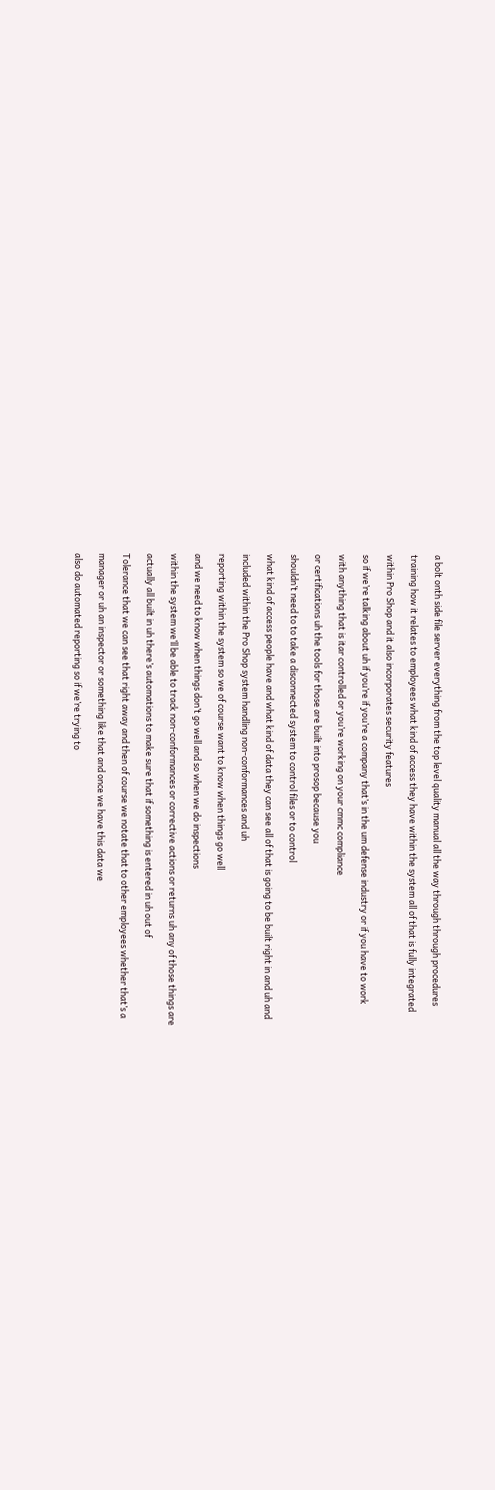a bolt onth side file server everything from the top level quality manual all the way through through procedures

training how it relates to employees what kind of access they have within the system all of that is fully integrated

within Pro Shop and it also incorporates security features

so if we’re talking about uh if you’re if you’re a company that’s in the um defense industry or if you have to work

with anything that is itar controlled or you’re working on your cmmc compliance

or certifications uh the tools for those are built into prosop because you

shouldn’t need to to take a disconnected system to control files or to control

what kind of access people have and what kind of data they can see all of that is going to be built right in and uh and

included within the Pro Shop system handling non-conformances and uh

reporting within the system so we of course want to know when things go well

and we need to know when things don’t go well and so when we do inspections

within the system we’ll be able to track non-conformances or corrective actions or returns uh any of those things are

actually all built in uh there’s automations to make sure that if something is entered in uh out of

Tolerance that we can see that right away and then of course we notate that to other employees whether that’s a

manager or uh an inspector or something like that and once we have this data we

also do automated reporting so if we’re trying to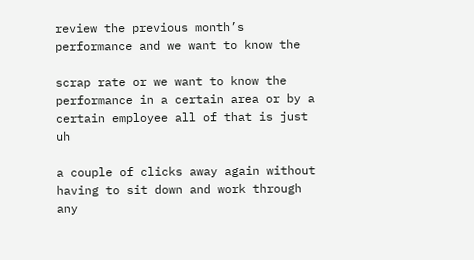review the previous month’s performance and we want to know the

scrap rate or we want to know the performance in a certain area or by a certain employee all of that is just uh

a couple of clicks away again without having to sit down and work through any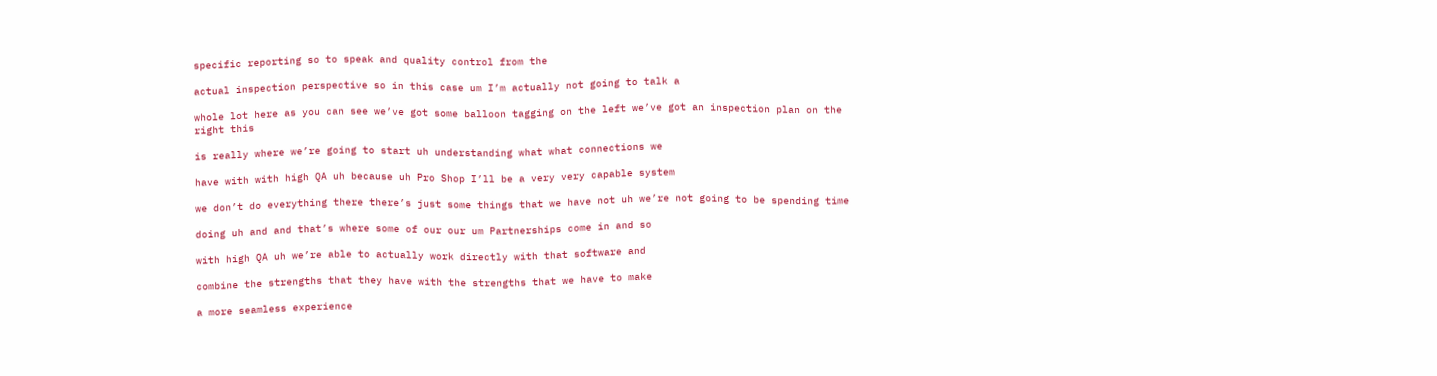specific reporting so to speak and quality control from the

actual inspection perspective so in this case um I’m actually not going to talk a

whole lot here as you can see we’ve got some balloon tagging on the left we’ve got an inspection plan on the right this

is really where we’re going to start uh understanding what what connections we

have with with high QA uh because uh Pro Shop I’ll be a very very capable system

we don’t do everything there there’s just some things that we have not uh we’re not going to be spending time

doing uh and and that’s where some of our our um Partnerships come in and so

with high QA uh we’re able to actually work directly with that software and

combine the strengths that they have with the strengths that we have to make

a more seamless experience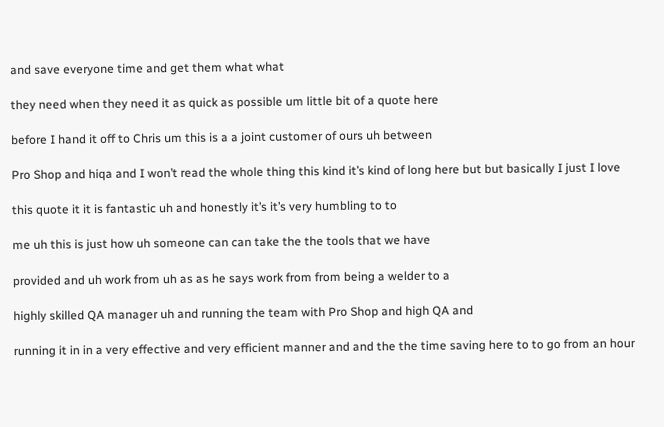and save everyone time and get them what what

they need when they need it as quick as possible um little bit of a quote here

before I hand it off to Chris um this is a a joint customer of ours uh between

Pro Shop and hiqa and I won’t read the whole thing this kind it’s kind of long here but but basically I just I love

this quote it it is fantastic uh and honestly it’s it’s very humbling to to

me uh this is just how uh someone can can take the the tools that we have

provided and uh work from uh as as he says work from from being a welder to a

highly skilled QA manager uh and running the team with Pro Shop and high QA and

running it in in a very effective and very efficient manner and and the the time saving here to to go from an hour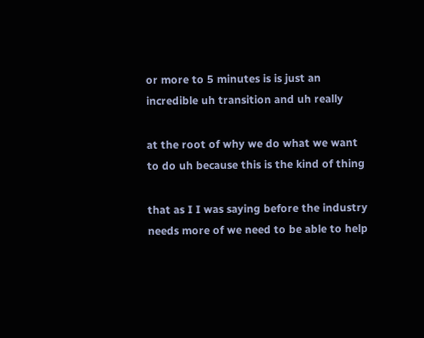or more to 5 minutes is is just an incredible uh transition and uh really

at the root of why we do what we want to do uh because this is the kind of thing

that as I I was saying before the industry needs more of we need to be able to help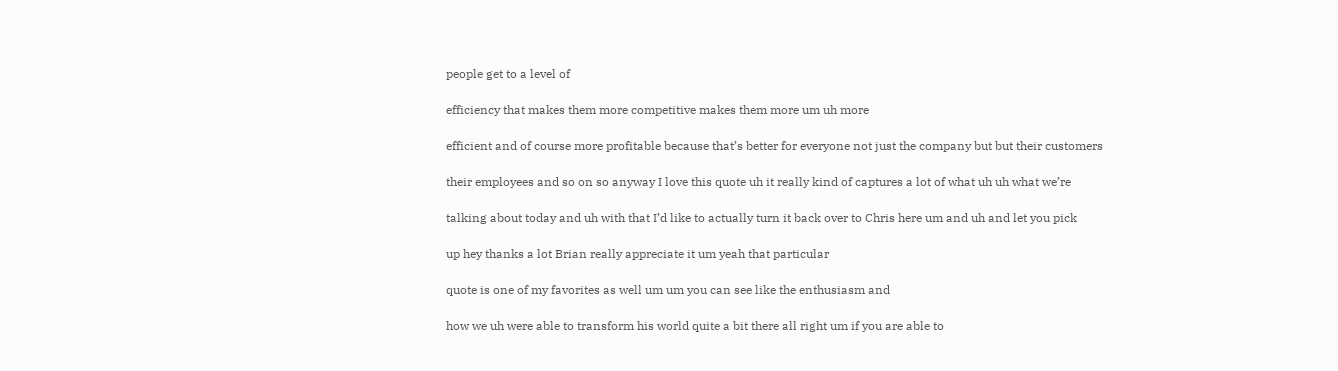people get to a level of

efficiency that makes them more competitive makes them more um uh more

efficient and of course more profitable because that’s better for everyone not just the company but but their customers

their employees and so on so anyway I love this quote uh it really kind of captures a lot of what uh uh what we’re

talking about today and uh with that I’d like to actually turn it back over to Chris here um and uh and let you pick

up hey thanks a lot Brian really appreciate it um yeah that particular

quote is one of my favorites as well um um you can see like the enthusiasm and

how we uh were able to transform his world quite a bit there all right um if you are able to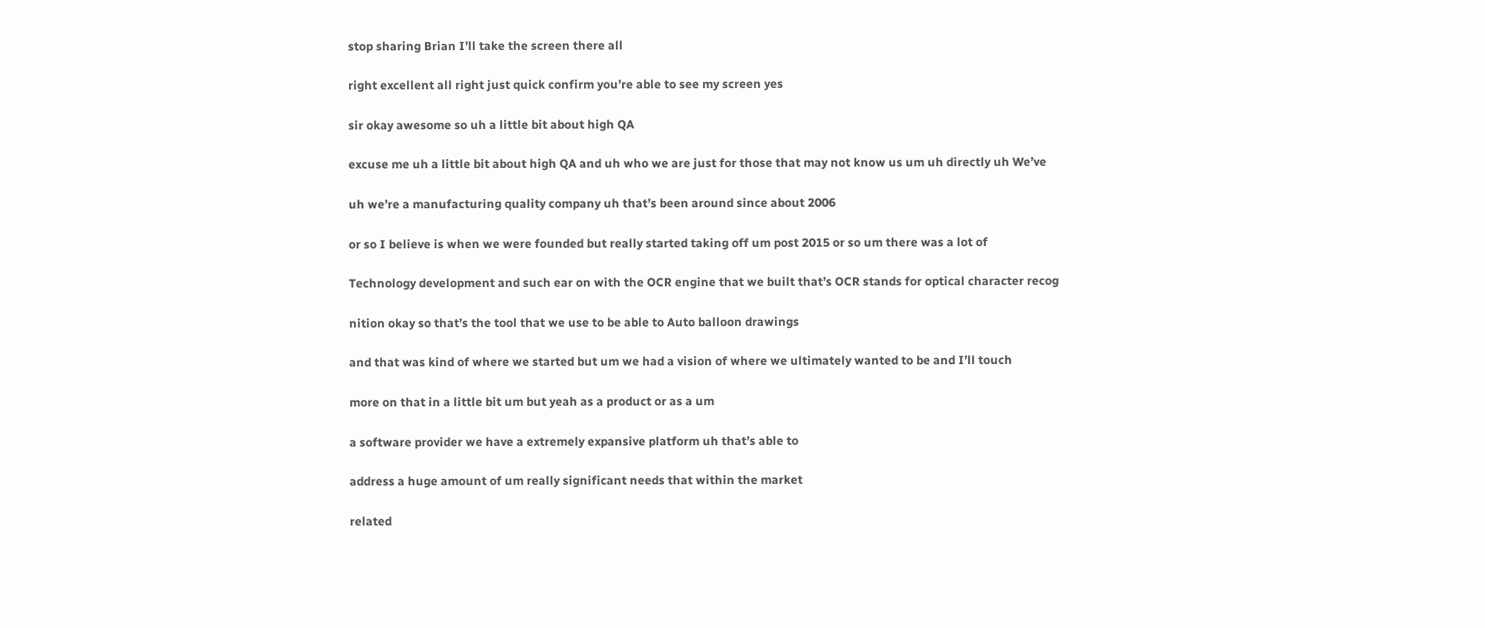stop sharing Brian I’ll take the screen there all

right excellent all right just quick confirm you’re able to see my screen yes

sir okay awesome so uh a little bit about high QA

excuse me uh a little bit about high QA and uh who we are just for those that may not know us um uh directly uh We’ve

uh we’re a manufacturing quality company uh that’s been around since about 2006

or so I believe is when we were founded but really started taking off um post 2015 or so um there was a lot of

Technology development and such ear on with the OCR engine that we built that’s OCR stands for optical character recog

nition okay so that’s the tool that we use to be able to Auto balloon drawings

and that was kind of where we started but um we had a vision of where we ultimately wanted to be and I’ll touch

more on that in a little bit um but yeah as a product or as a um

a software provider we have a extremely expansive platform uh that’s able to

address a huge amount of um really significant needs that within the market

related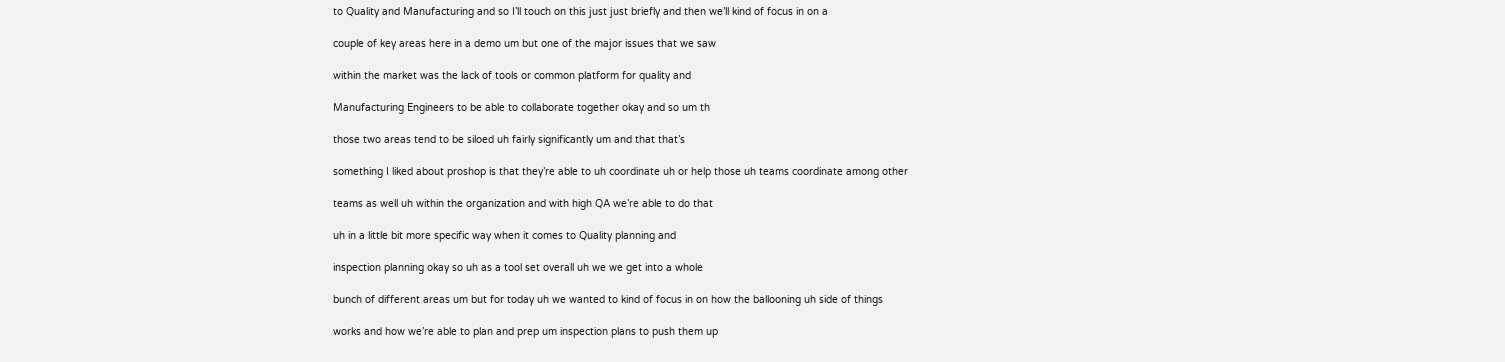to Quality and Manufacturing and so I’ll touch on this just just briefly and then we’ll kind of focus in on a

couple of key areas here in a demo um but one of the major issues that we saw

within the market was the lack of tools or common platform for quality and

Manufacturing Engineers to be able to collaborate together okay and so um th

those two areas tend to be siloed uh fairly significantly um and that that’s

something I liked about proshop is that they’re able to uh coordinate uh or help those uh teams coordinate among other

teams as well uh within the organization and with high QA we’re able to do that

uh in a little bit more specific way when it comes to Quality planning and

inspection planning okay so uh as a tool set overall uh we we get into a whole

bunch of different areas um but for today uh we wanted to kind of focus in on how the ballooning uh side of things

works and how we’re able to plan and prep um inspection plans to push them up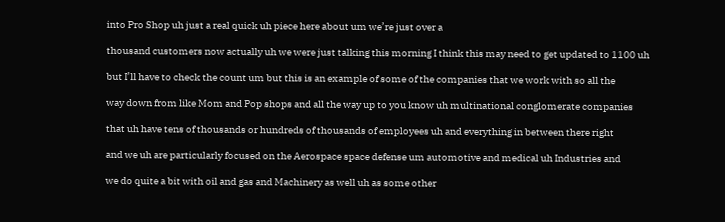into Pro Shop uh just a real quick uh piece here about um we’re just over a

thousand customers now actually uh we were just talking this morning I think this may need to get updated to 1100 uh

but I’ll have to check the count um but this is an example of some of the companies that we work with so all the

way down from like Mom and Pop shops and all the way up to you know uh multinational conglomerate companies

that uh have tens of thousands or hundreds of thousands of employees uh and everything in between there right

and we uh are particularly focused on the Aerospace space defense um automotive and medical uh Industries and

we do quite a bit with oil and gas and Machinery as well uh as some other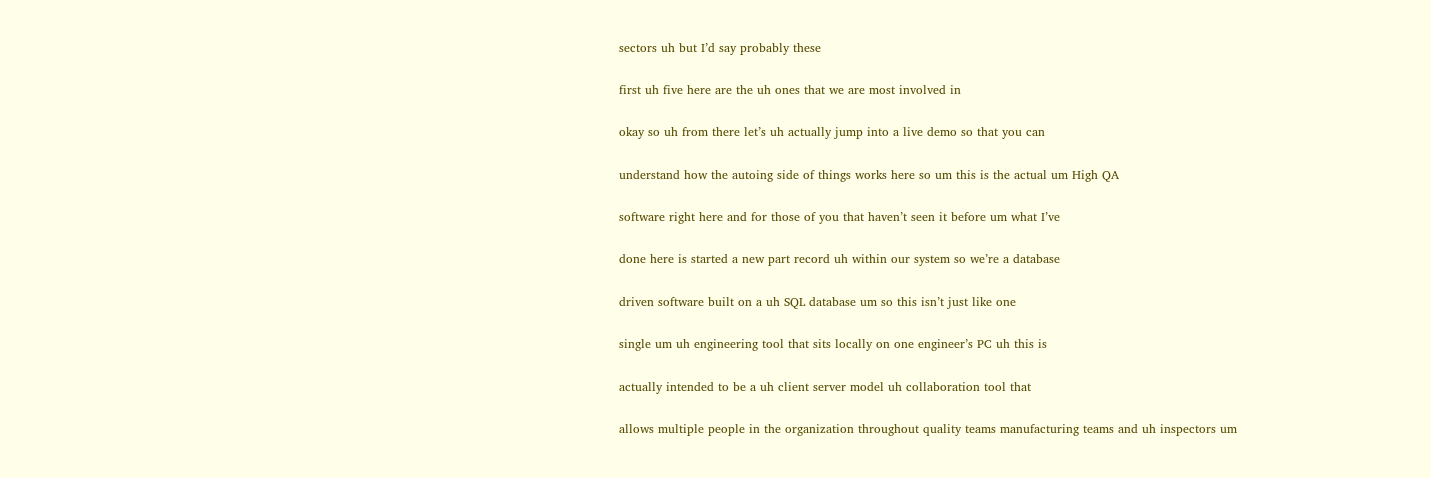sectors uh but I’d say probably these

first uh five here are the uh ones that we are most involved in

okay so uh from there let’s uh actually jump into a live demo so that you can

understand how the autoing side of things works here so um this is the actual um High QA

software right here and for those of you that haven’t seen it before um what I’ve

done here is started a new part record uh within our system so we’re a database

driven software built on a uh SQL database um so this isn’t just like one

single um uh engineering tool that sits locally on one engineer’s PC uh this is

actually intended to be a uh client server model uh collaboration tool that

allows multiple people in the organization throughout quality teams manufacturing teams and uh inspectors um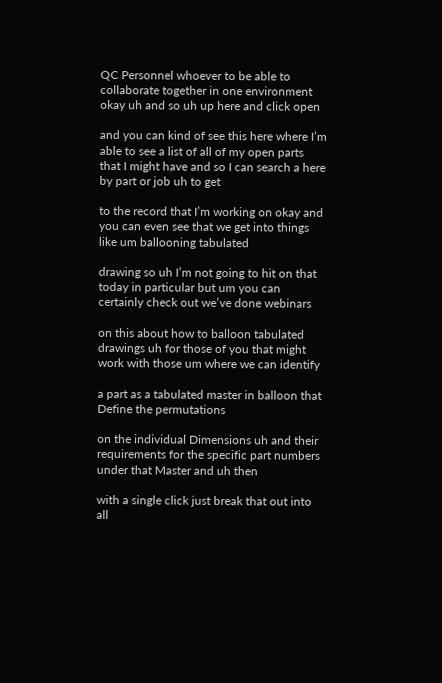QC Personnel whoever to be able to collaborate together in one environment okay uh and so uh up here and click open

and you can kind of see this here where I’m able to see a list of all of my open parts that I might have and so I can search a here by part or job uh to get

to the record that I’m working on okay and you can even see that we get into things like um ballooning tabulated

drawing so uh I’m not going to hit on that today in particular but um you can certainly check out we’ve done webinars

on this about how to balloon tabulated drawings uh for those of you that might work with those um where we can identify

a part as a tabulated master in balloon that Define the permutations

on the individual Dimensions uh and their requirements for the specific part numbers under that Master and uh then

with a single click just break that out into all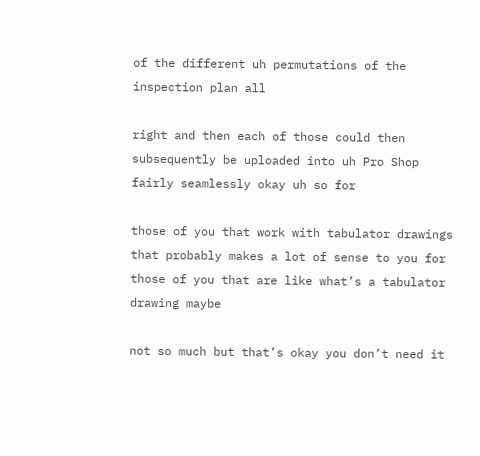of the different uh permutations of the inspection plan all

right and then each of those could then subsequently be uploaded into uh Pro Shop fairly seamlessly okay uh so for

those of you that work with tabulator drawings that probably makes a lot of sense to you for those of you that are like what’s a tabulator drawing maybe

not so much but that’s okay you don’t need it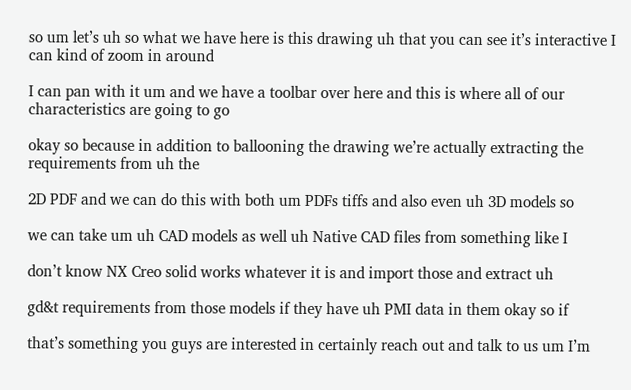so um let’s uh so what we have here is this drawing uh that you can see it’s interactive I can kind of zoom in around

I can pan with it um and we have a toolbar over here and this is where all of our characteristics are going to go

okay so because in addition to ballooning the drawing we’re actually extracting the requirements from uh the

2D PDF and we can do this with both um PDFs tiffs and also even uh 3D models so

we can take um uh CAD models as well uh Native CAD files from something like I

don’t know NX Creo solid works whatever it is and import those and extract uh

gd&t requirements from those models if they have uh PMI data in them okay so if

that’s something you guys are interested in certainly reach out and talk to us um I’m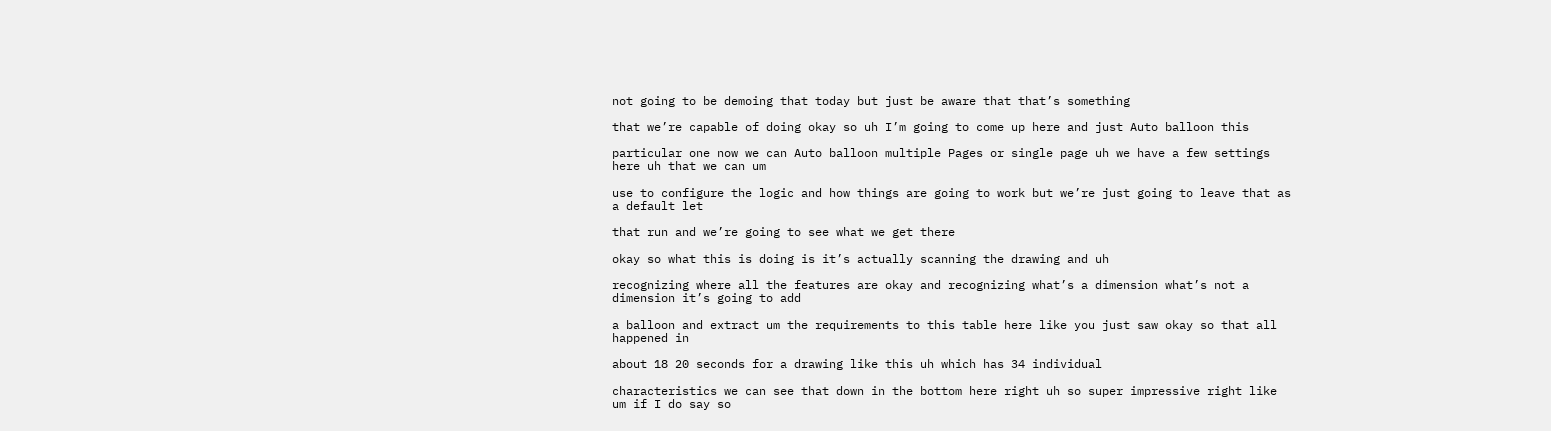not going to be demoing that today but just be aware that that’s something

that we’re capable of doing okay so uh I’m going to come up here and just Auto balloon this

particular one now we can Auto balloon multiple Pages or single page uh we have a few settings here uh that we can um

use to configure the logic and how things are going to work but we’re just going to leave that as a default let

that run and we’re going to see what we get there

okay so what this is doing is it’s actually scanning the drawing and uh

recognizing where all the features are okay and recognizing what’s a dimension what’s not a dimension it’s going to add

a balloon and extract um the requirements to this table here like you just saw okay so that all happened in

about 18 20 seconds for a drawing like this uh which has 34 individual

characteristics we can see that down in the bottom here right uh so super impressive right like um if I do say so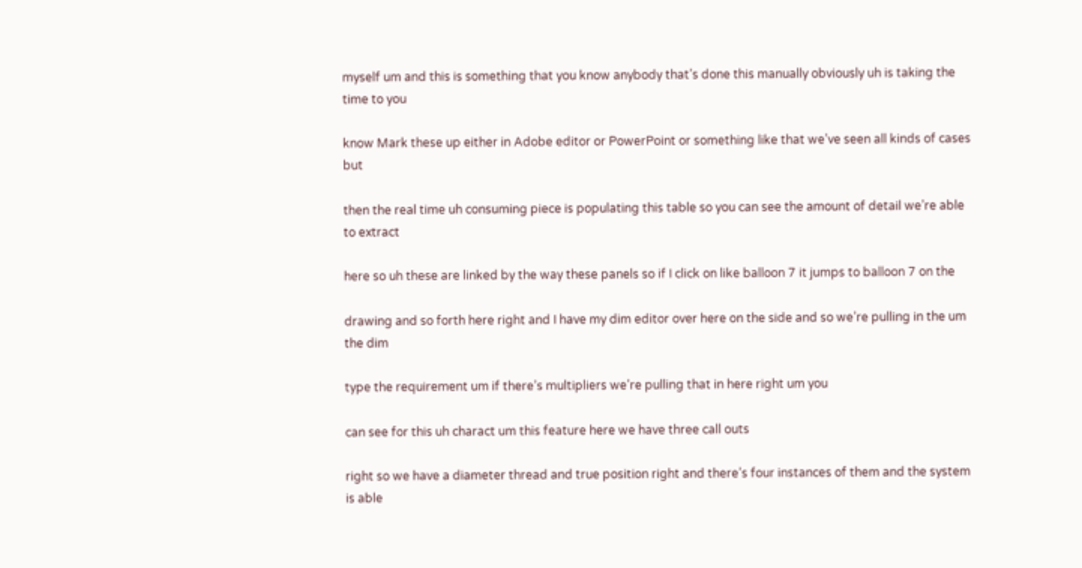myself um and this is something that you know anybody that’s done this manually obviously uh is taking the time to you

know Mark these up either in Adobe editor or PowerPoint or something like that we’ve seen all kinds of cases but

then the real time uh consuming piece is populating this table so you can see the amount of detail we’re able to extract

here so uh these are linked by the way these panels so if I click on like balloon 7 it jumps to balloon 7 on the

drawing and so forth here right and I have my dim editor over here on the side and so we’re pulling in the um the dim

type the requirement um if there’s multipliers we’re pulling that in here right um you

can see for this uh charact um this feature here we have three call outs

right so we have a diameter thread and true position right and there’s four instances of them and the system is able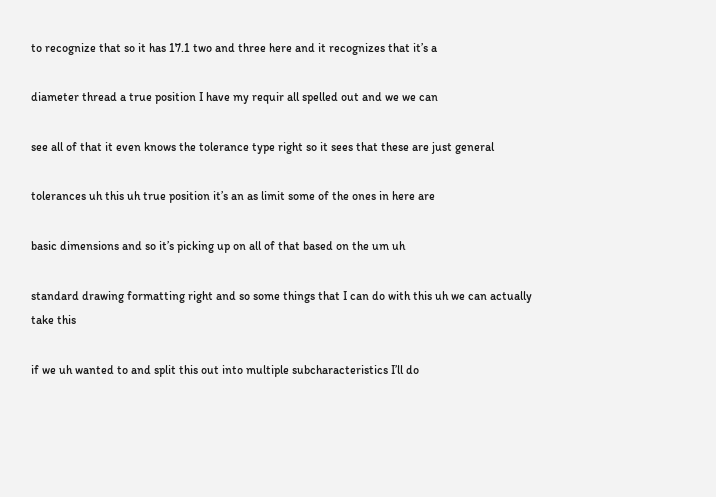to recognize that so it has 17.1 two and three here and it recognizes that it’s a

diameter thread a true position I have my requir all spelled out and we we can

see all of that it even knows the tolerance type right so it sees that these are just general

tolerances uh this uh true position it’s an as limit some of the ones in here are

basic dimensions and so it’s picking up on all of that based on the um uh

standard drawing formatting right and so some things that I can do with this uh we can actually take this

if we uh wanted to and split this out into multiple subcharacteristics I’ll do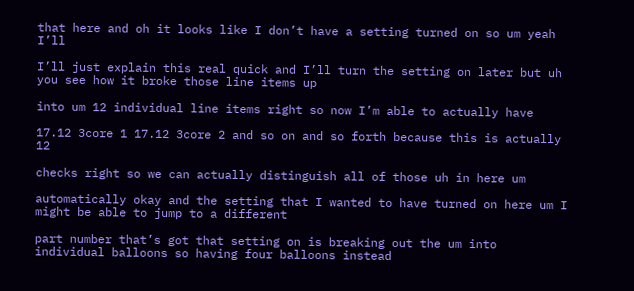that here and oh it looks like I don’t have a setting turned on so um yeah I’ll

I’ll just explain this real quick and I’ll turn the setting on later but uh you see how it broke those line items up

into um 12 individual line items right so now I’m able to actually have

17.12 3core 1 17.12 3core 2 and so on and so forth because this is actually 12

checks right so we can actually distinguish all of those uh in here um

automatically okay and the setting that I wanted to have turned on here um I might be able to jump to a different

part number that’s got that setting on is breaking out the um into individual balloons so having four balloons instead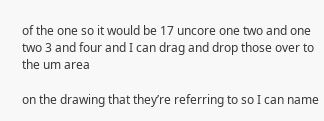of the one so it would be 17 uncore one two and one two 3 and four and I can drag and drop those over to the um area

on the drawing that they’re referring to so I can name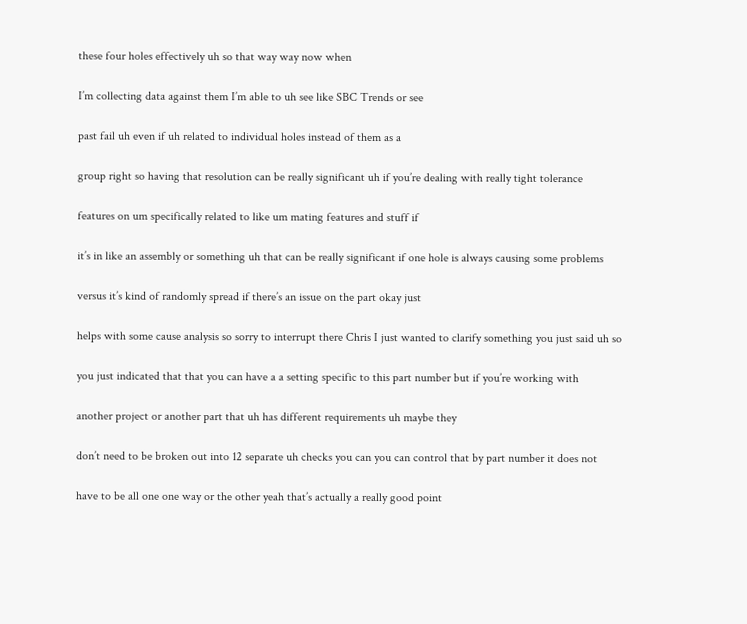these four holes effectively uh so that way way now when

I’m collecting data against them I’m able to uh see like SBC Trends or see

past fail uh even if uh related to individual holes instead of them as a

group right so having that resolution can be really significant uh if you’re dealing with really tight tolerance

features on um specifically related to like um mating features and stuff if

it’s in like an assembly or something uh that can be really significant if one hole is always causing some problems

versus it’s kind of randomly spread if there’s an issue on the part okay just

helps with some cause analysis so sorry to interrupt there Chris I just wanted to clarify something you just said uh so

you just indicated that that you can have a a setting specific to this part number but if you’re working with

another project or another part that uh has different requirements uh maybe they

don’t need to be broken out into 12 separate uh checks you can you can control that by part number it does not

have to be all one one way or the other yeah that’s actually a really good point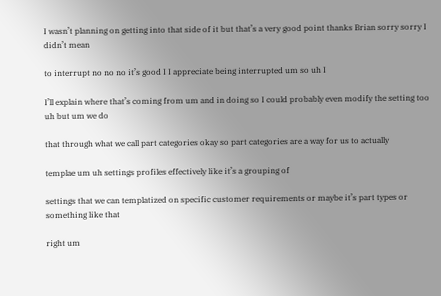I wasn’t planning on getting into that side of it but that’s a very good point thanks Brian sorry sorry I didn’t mean

to interrupt no no no it’s good I I appreciate being interrupted um so uh I

I’ll explain where that’s coming from um and in doing so I could probably even modify the setting too uh but um we do

that through what we call part categories okay so part categories are a way for us to actually

templae um uh settings profiles effectively like it’s a grouping of

settings that we can templatized on specific customer requirements or maybe it’s part types or something like that

right um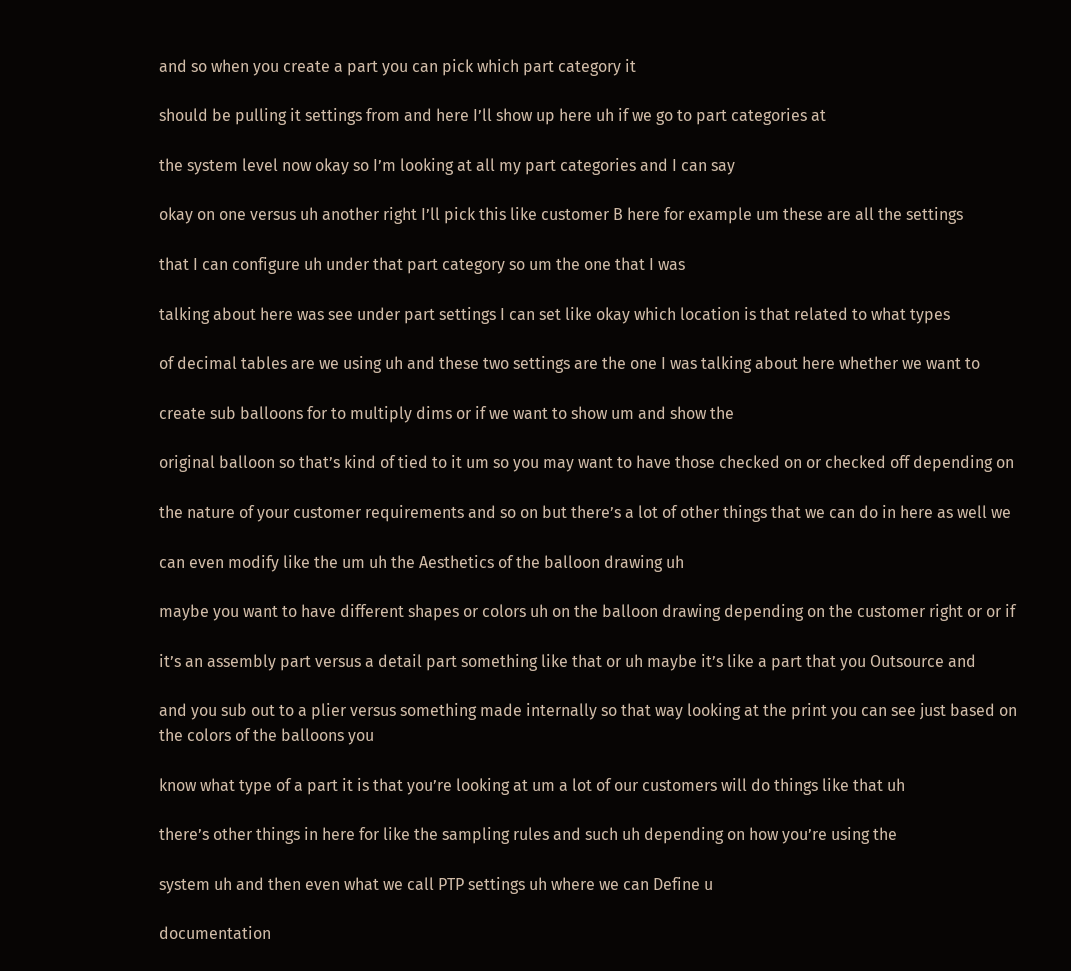and so when you create a part you can pick which part category it

should be pulling it settings from and here I’ll show up here uh if we go to part categories at

the system level now okay so I’m looking at all my part categories and I can say

okay on one versus uh another right I’ll pick this like customer B here for example um these are all the settings

that I can configure uh under that part category so um the one that I was

talking about here was see under part settings I can set like okay which location is that related to what types

of decimal tables are we using uh and these two settings are the one I was talking about here whether we want to

create sub balloons for to multiply dims or if we want to show um and show the

original balloon so that’s kind of tied to it um so you may want to have those checked on or checked off depending on

the nature of your customer requirements and so on but there’s a lot of other things that we can do in here as well we

can even modify like the um uh the Aesthetics of the balloon drawing uh

maybe you want to have different shapes or colors uh on the balloon drawing depending on the customer right or or if

it’s an assembly part versus a detail part something like that or uh maybe it’s like a part that you Outsource and

and you sub out to a plier versus something made internally so that way looking at the print you can see just based on the colors of the balloons you

know what type of a part it is that you’re looking at um a lot of our customers will do things like that uh

there’s other things in here for like the sampling rules and such uh depending on how you’re using the

system uh and then even what we call PTP settings uh where we can Define u

documentation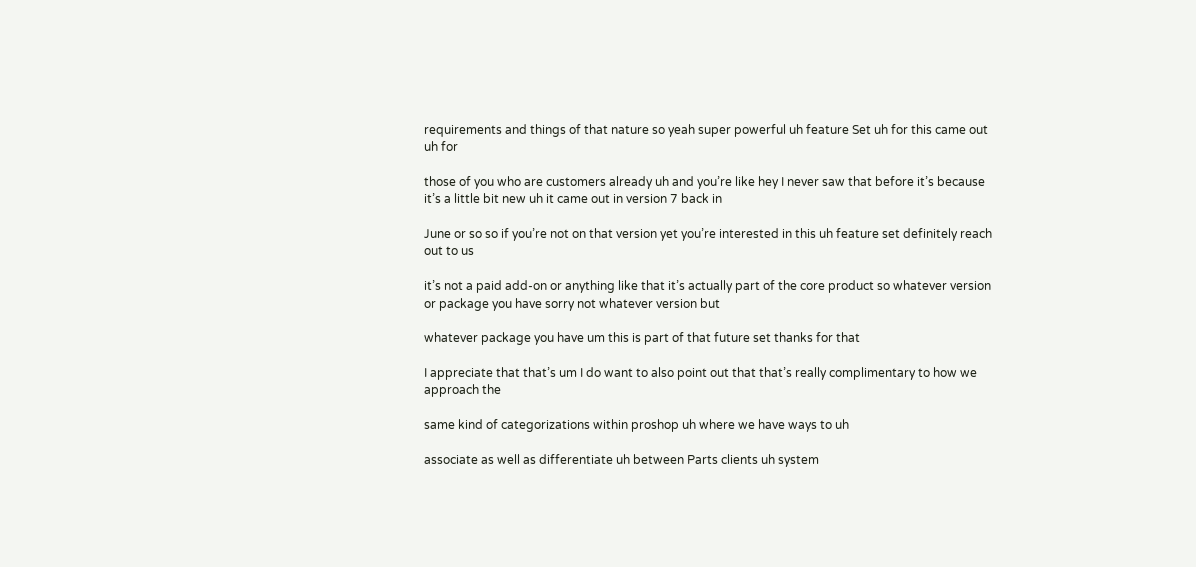requirements and things of that nature so yeah super powerful uh feature Set uh for this came out uh for

those of you who are customers already uh and you’re like hey I never saw that before it’s because it’s a little bit new uh it came out in version 7 back in

June or so so if you’re not on that version yet you’re interested in this uh feature set definitely reach out to us

it’s not a paid add-on or anything like that it’s actually part of the core product so whatever version or package you have sorry not whatever version but

whatever package you have um this is part of that future set thanks for that

I appreciate that that’s um I do want to also point out that that’s really complimentary to how we approach the

same kind of categorizations within proshop uh where we have ways to uh

associate as well as differentiate uh between Parts clients uh system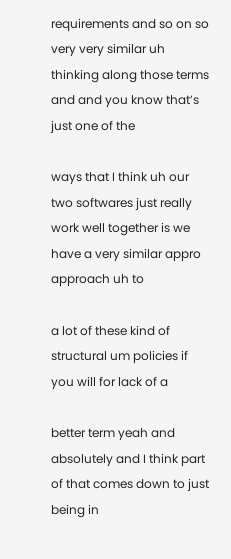requirements and so on so very very similar uh thinking along those terms and and you know that’s just one of the

ways that I think uh our two softwares just really work well together is we have a very similar appro approach uh to

a lot of these kind of structural um policies if you will for lack of a

better term yeah and absolutely and I think part of that comes down to just being in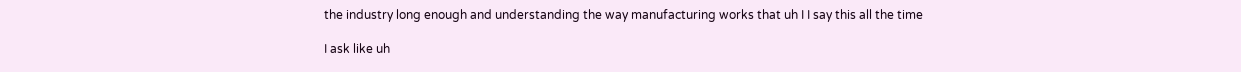the industry long enough and understanding the way manufacturing works that uh I I say this all the time

I ask like uh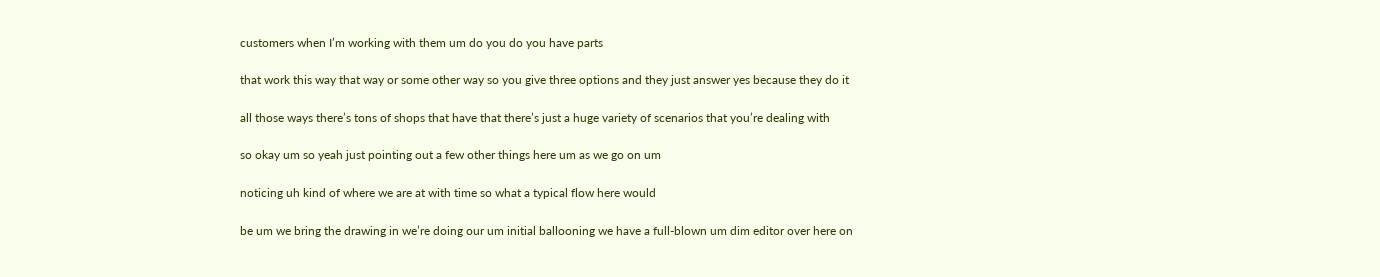customers when I’m working with them um do you do you have parts

that work this way that way or some other way so you give three options and they just answer yes because they do it

all those ways there’s tons of shops that have that there’s just a huge variety of scenarios that you’re dealing with

so okay um so yeah just pointing out a few other things here um as we go on um

noticing uh kind of where we are at with time so what a typical flow here would

be um we bring the drawing in we’re doing our um initial ballooning we have a full-blown um dim editor over here on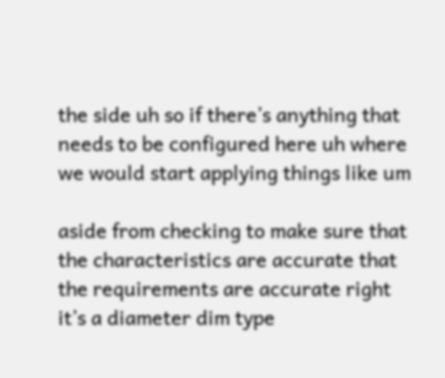the side uh so if there’s anything that needs to be configured here uh where we would start applying things like um

aside from checking to make sure that the characteristics are accurate that the requirements are accurate right it’s a diameter dim type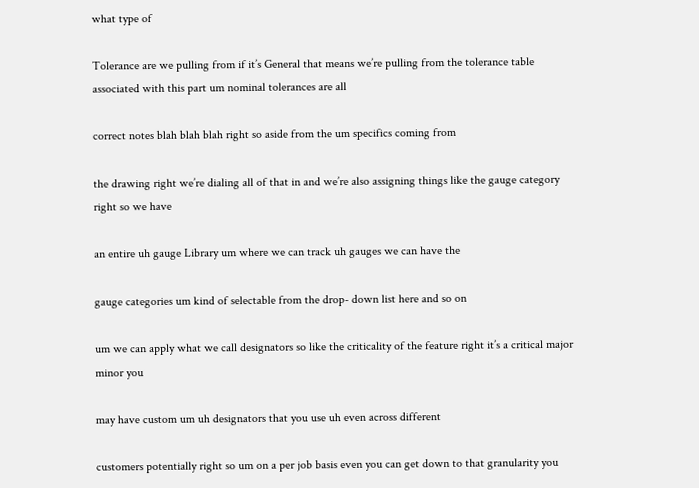what type of

Tolerance are we pulling from if it’s General that means we’re pulling from the tolerance table associated with this part um nominal tolerances are all

correct notes blah blah blah right so aside from the um specifics coming from

the drawing right we’re dialing all of that in and we’re also assigning things like the gauge category right so we have

an entire uh gauge Library um where we can track uh gauges we can have the

gauge categories um kind of selectable from the drop- down list here and so on

um we can apply what we call designators so like the criticality of the feature right it’s a critical major minor you

may have custom um uh designators that you use uh even across different

customers potentially right so um on a per job basis even you can get down to that granularity you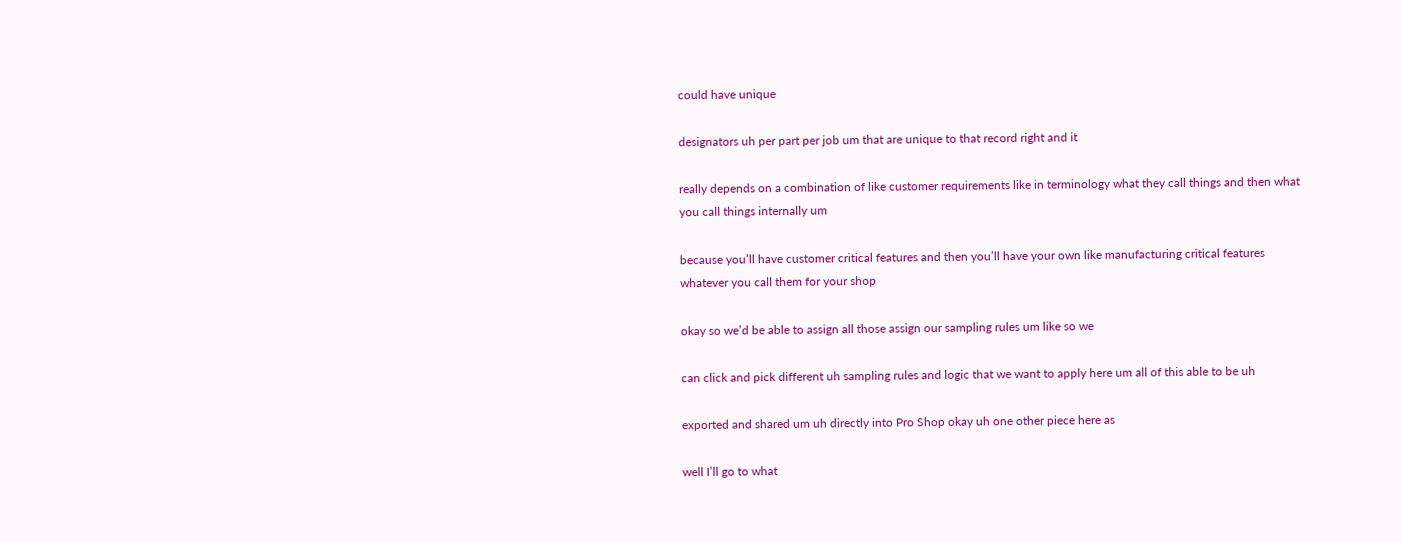could have unique

designators uh per part per job um that are unique to that record right and it

really depends on a combination of like customer requirements like in terminology what they call things and then what you call things internally um

because you’ll have customer critical features and then you’ll have your own like manufacturing critical features whatever you call them for your shop

okay so we’d be able to assign all those assign our sampling rules um like so we

can click and pick different uh sampling rules and logic that we want to apply here um all of this able to be uh

exported and shared um uh directly into Pro Shop okay uh one other piece here as

well I’ll go to what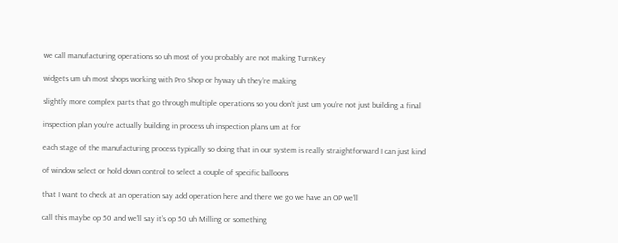we call manufacturing operations so uh most of you probably are not making TurnKey

widgets um uh most shops working with Pro Shop or hyway uh they’re making

slightly more complex parts that go through multiple operations so you don’t just um you’re not just building a final

inspection plan you’re actually building in process uh inspection plans um at for

each stage of the manufacturing process typically so doing that in our system is really straightforward I can just kind

of window select or hold down control to select a couple of specific balloons

that I want to check at an operation say add operation here and there we go we have an OP we’ll

call this maybe op 50 and we’ll say it’s op 50 uh Milling or something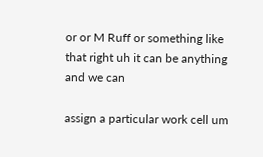or or M Ruff or something like that right uh it can be anything and we can

assign a particular work cell um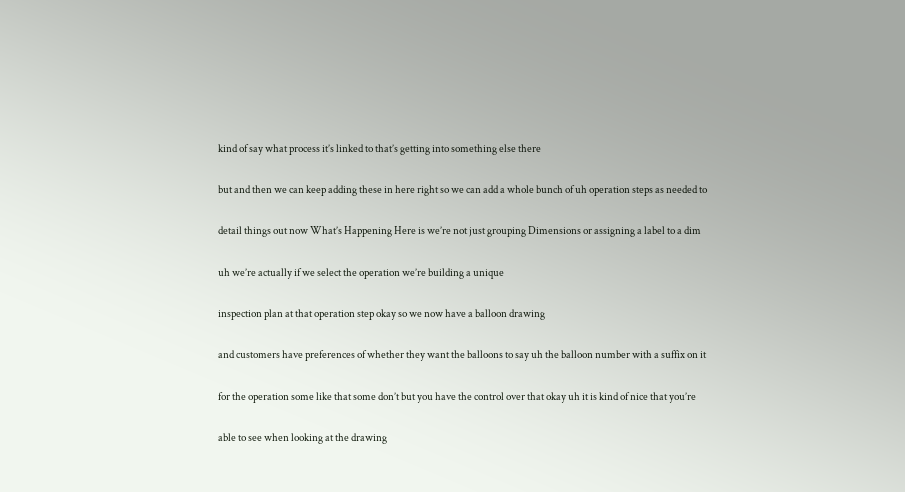kind of say what process it’s linked to that’s getting into something else there

but and then we can keep adding these in here right so we can add a whole bunch of uh operation steps as needed to

detail things out now What’s Happening Here is we’re not just grouping Dimensions or assigning a label to a dim

uh we’re actually if we select the operation we’re building a unique

inspection plan at that operation step okay so we now have a balloon drawing

and customers have preferences of whether they want the balloons to say uh the balloon number with a suffix on it

for the operation some like that some don’t but you have the control over that okay uh it is kind of nice that you’re

able to see when looking at the drawing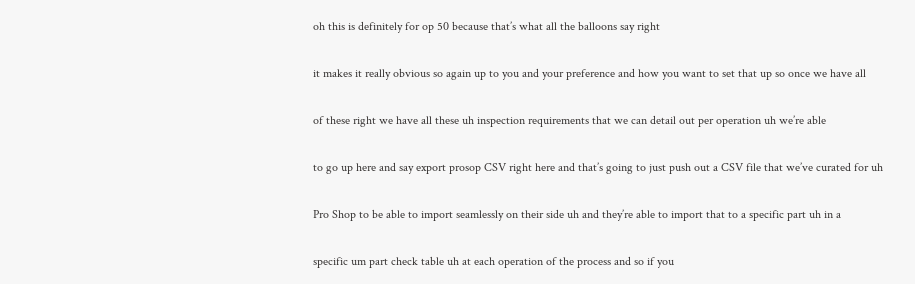oh this is definitely for op 50 because that’s what all the balloons say right

it makes it really obvious so again up to you and your preference and how you want to set that up so once we have all

of these right we have all these uh inspection requirements that we can detail out per operation uh we’re able

to go up here and say export prosop CSV right here and that’s going to just push out a CSV file that we’ve curated for uh

Pro Shop to be able to import seamlessly on their side uh and they’re able to import that to a specific part uh in a

specific um part check table uh at each operation of the process and so if you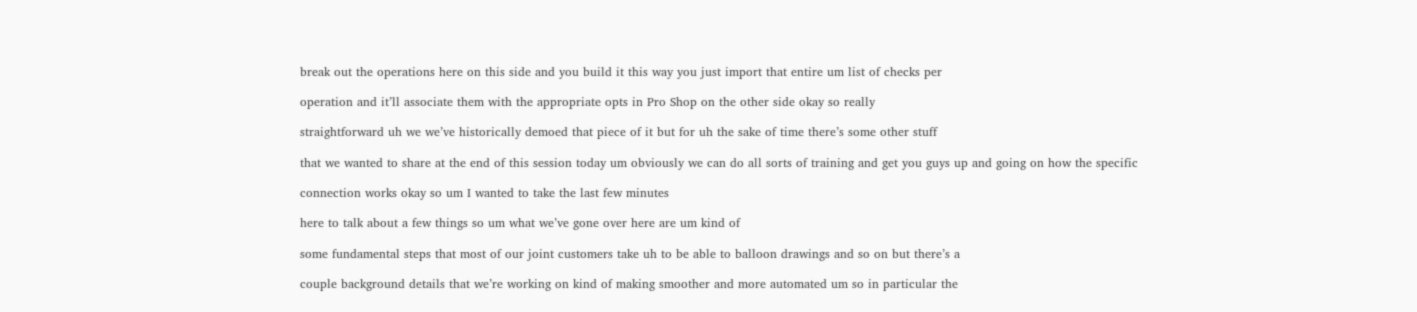break out the operations here on this side and you build it this way you just import that entire um list of checks per

operation and it’ll associate them with the appropriate opts in Pro Shop on the other side okay so really

straightforward uh we we’ve historically demoed that piece of it but for uh the sake of time there’s some other stuff

that we wanted to share at the end of this session today um obviously we can do all sorts of training and get you guys up and going on how the specific

connection works okay so um I wanted to take the last few minutes

here to talk about a few things so um what we’ve gone over here are um kind of

some fundamental steps that most of our joint customers take uh to be able to balloon drawings and so on but there’s a

couple background details that we’re working on kind of making smoother and more automated um so in particular the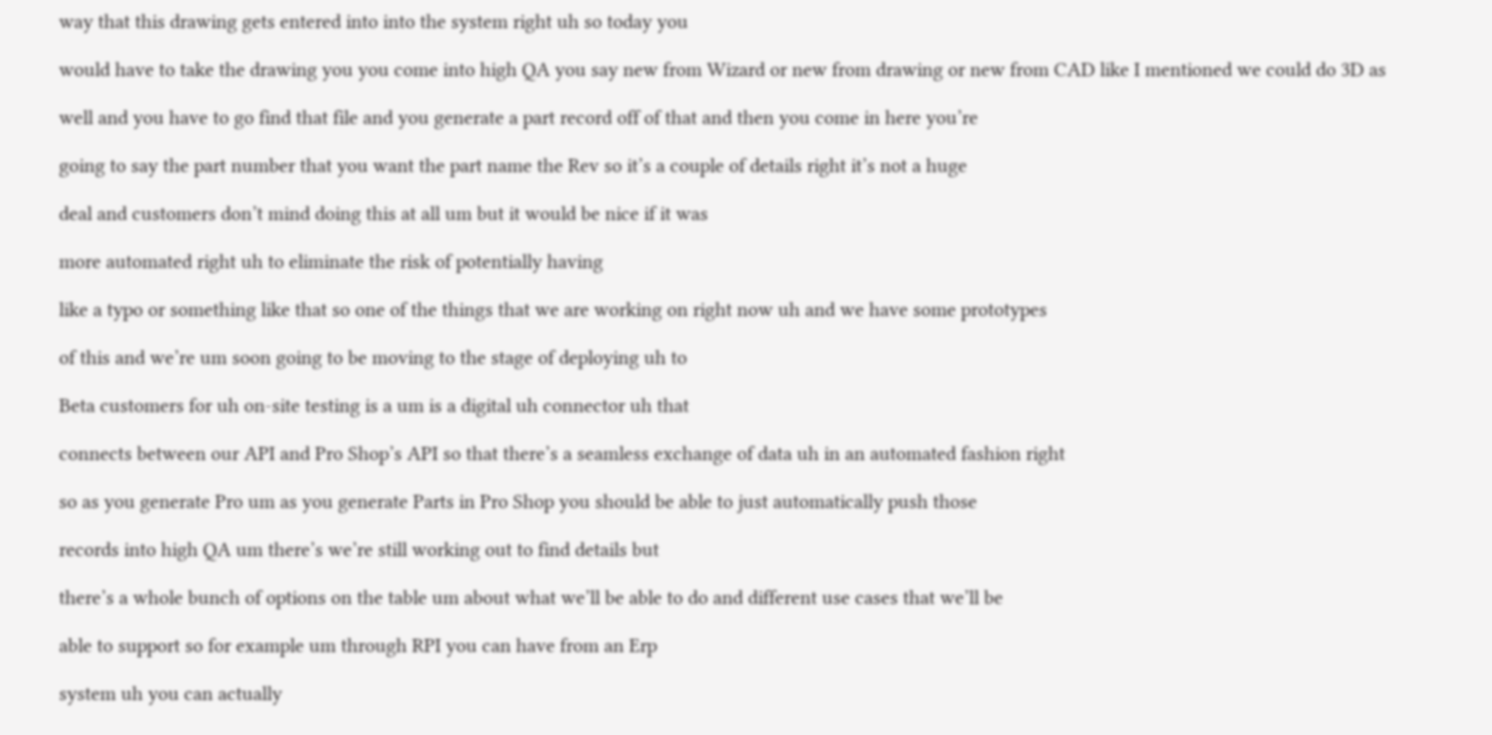way that this drawing gets entered into into the system right uh so today you

would have to take the drawing you you come into high QA you say new from Wizard or new from drawing or new from CAD like I mentioned we could do 3D as

well and you have to go find that file and you generate a part record off of that and then you come in here you’re

going to say the part number that you want the part name the Rev so it’s a couple of details right it’s not a huge

deal and customers don’t mind doing this at all um but it would be nice if it was

more automated right uh to eliminate the risk of potentially having

like a typo or something like that so one of the things that we are working on right now uh and we have some prototypes

of this and we’re um soon going to be moving to the stage of deploying uh to

Beta customers for uh on-site testing is a um is a digital uh connector uh that

connects between our API and Pro Shop’s API so that there’s a seamless exchange of data uh in an automated fashion right

so as you generate Pro um as you generate Parts in Pro Shop you should be able to just automatically push those

records into high QA um there’s we’re still working out to find details but

there’s a whole bunch of options on the table um about what we’ll be able to do and different use cases that we’ll be

able to support so for example um through RPI you can have from an Erp

system uh you can actually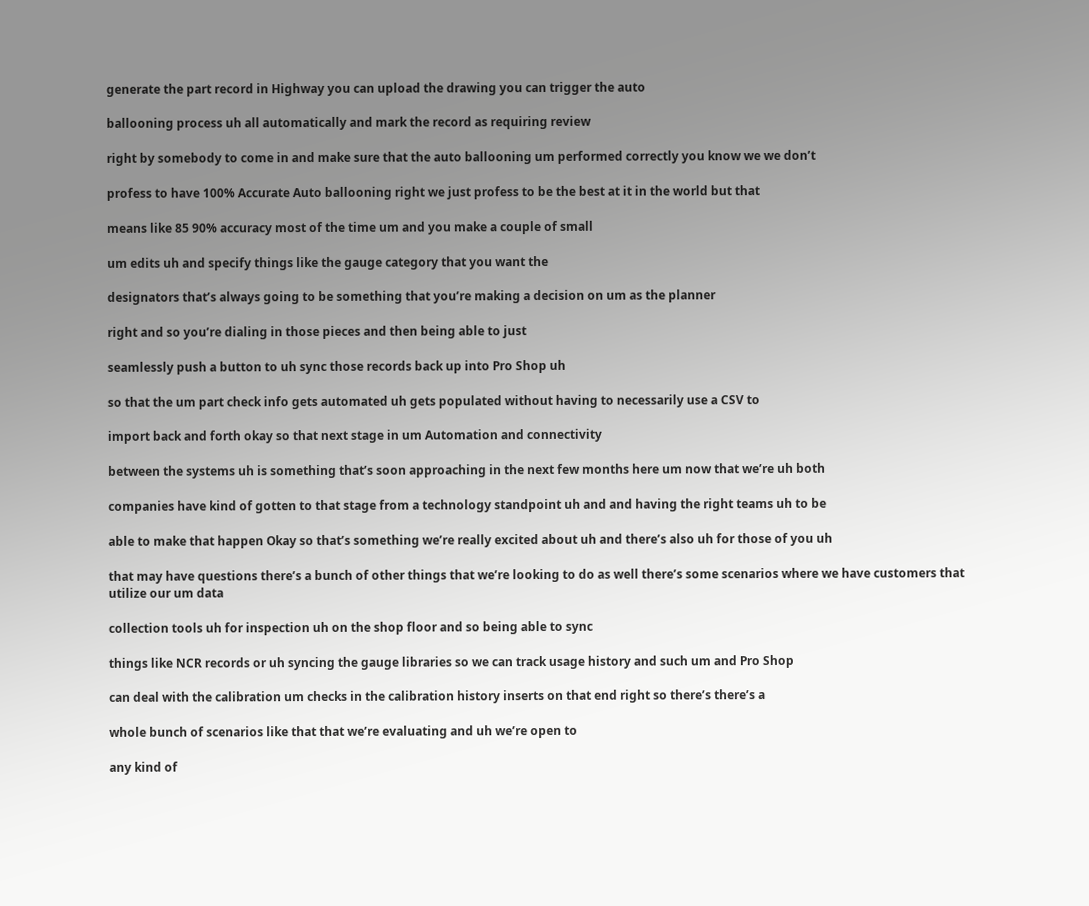generate the part record in Highway you can upload the drawing you can trigger the auto

ballooning process uh all automatically and mark the record as requiring review

right by somebody to come in and make sure that the auto ballooning um performed correctly you know we we don’t

profess to have 100% Accurate Auto ballooning right we just profess to be the best at it in the world but that

means like 85 90% accuracy most of the time um and you make a couple of small

um edits uh and specify things like the gauge category that you want the

designators that’s always going to be something that you’re making a decision on um as the planner

right and so you’re dialing in those pieces and then being able to just

seamlessly push a button to uh sync those records back up into Pro Shop uh

so that the um part check info gets automated uh gets populated without having to necessarily use a CSV to

import back and forth okay so that next stage in um Automation and connectivity

between the systems uh is something that’s soon approaching in the next few months here um now that we’re uh both

companies have kind of gotten to that stage from a technology standpoint uh and and having the right teams uh to be

able to make that happen Okay so that’s something we’re really excited about uh and there’s also uh for those of you uh

that may have questions there’s a bunch of other things that we’re looking to do as well there’s some scenarios where we have customers that utilize our um data

collection tools uh for inspection uh on the shop floor and so being able to sync

things like NCR records or uh syncing the gauge libraries so we can track usage history and such um and Pro Shop

can deal with the calibration um checks in the calibration history inserts on that end right so there’s there’s a

whole bunch of scenarios like that that we’re evaluating and uh we’re open to

any kind of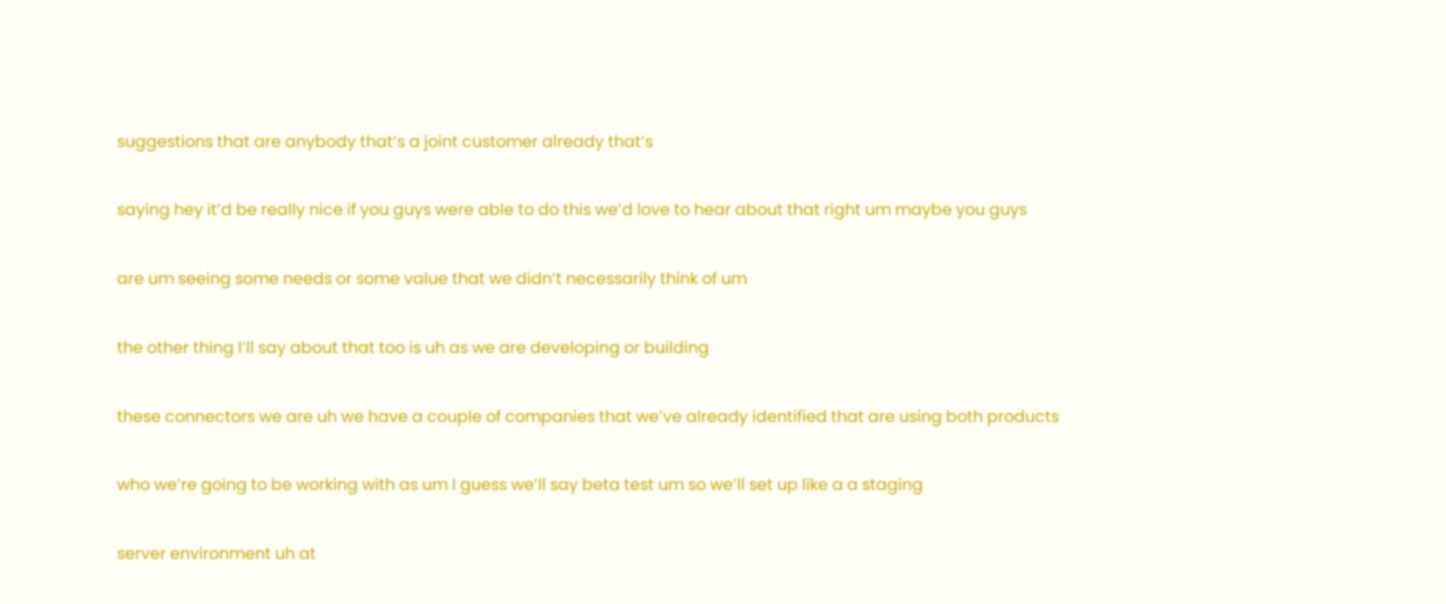suggestions that are anybody that’s a joint customer already that’s

saying hey it’d be really nice if you guys were able to do this we’d love to hear about that right um maybe you guys

are um seeing some needs or some value that we didn’t necessarily think of um

the other thing I’ll say about that too is uh as we are developing or building

these connectors we are uh we have a couple of companies that we’ve already identified that are using both products

who we’re going to be working with as um I guess we’ll say beta test um so we’ll set up like a a staging

server environment uh at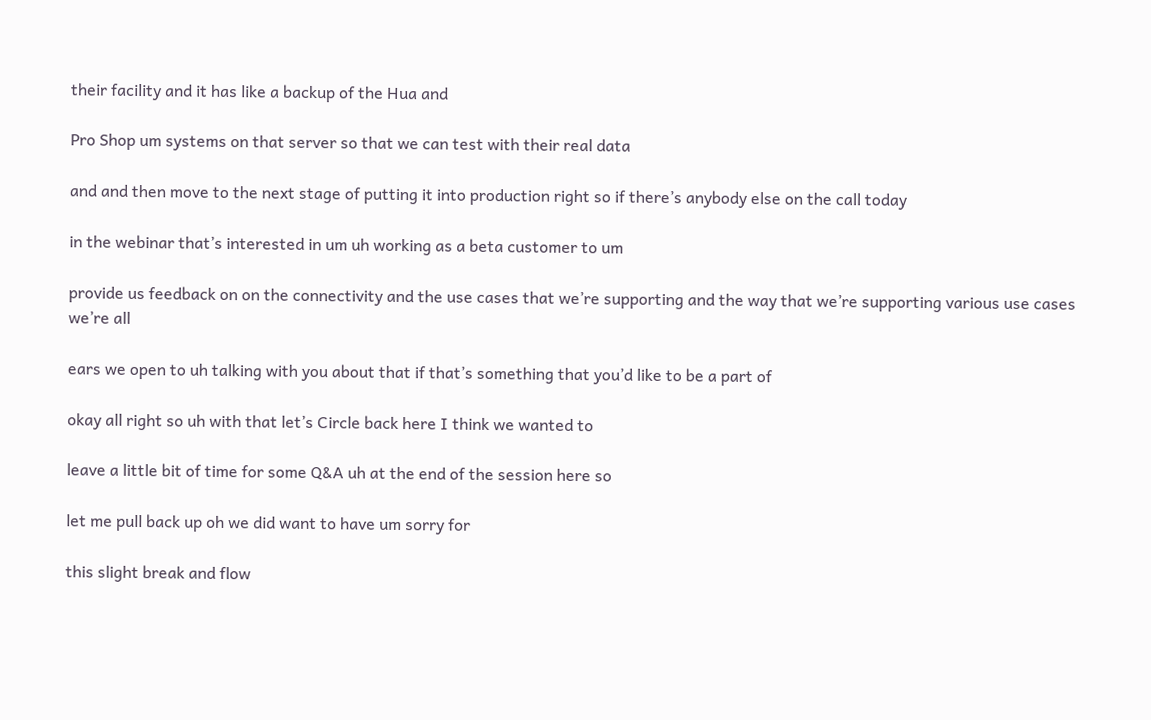their facility and it has like a backup of the Hua and

Pro Shop um systems on that server so that we can test with their real data

and and then move to the next stage of putting it into production right so if there’s anybody else on the call today

in the webinar that’s interested in um uh working as a beta customer to um

provide us feedback on on the connectivity and the use cases that we’re supporting and the way that we’re supporting various use cases we’re all

ears we open to uh talking with you about that if that’s something that you’d like to be a part of

okay all right so uh with that let’s Circle back here I think we wanted to

leave a little bit of time for some Q&A uh at the end of the session here so

let me pull back up oh we did want to have um sorry for

this slight break and flow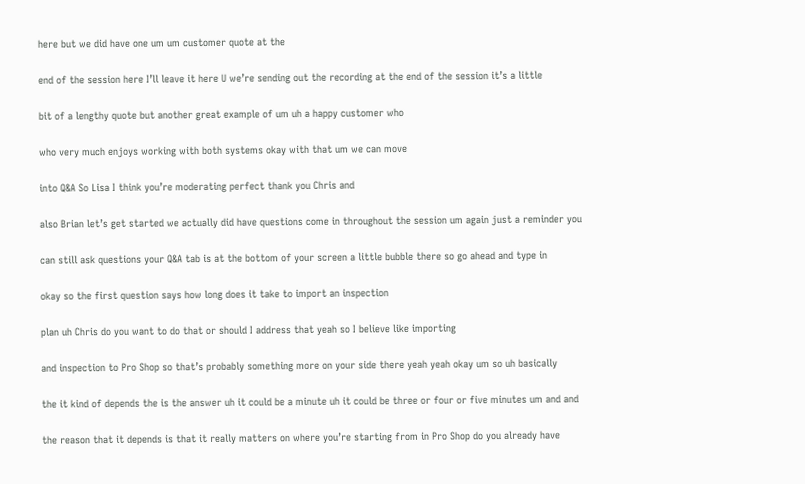here but we did have one um um customer quote at the

end of the session here I’ll leave it here U we’re sending out the recording at the end of the session it’s a little

bit of a lengthy quote but another great example of um uh a happy customer who

who very much enjoys working with both systems okay with that um we can move

into Q&A So Lisa I think you’re moderating perfect thank you Chris and

also Brian let’s get started we actually did have questions come in throughout the session um again just a reminder you

can still ask questions your Q&A tab is at the bottom of your screen a little bubble there so go ahead and type in

okay so the first question says how long does it take to import an inspection

plan uh Chris do you want to do that or should I address that yeah so I believe like importing

and inspection to Pro Shop so that’s probably something more on your side there yeah yeah okay um so uh basically

the it kind of depends the is the answer uh it could be a minute uh it could be three or four or five minutes um and and

the reason that it depends is that it really matters on where you’re starting from in Pro Shop do you already have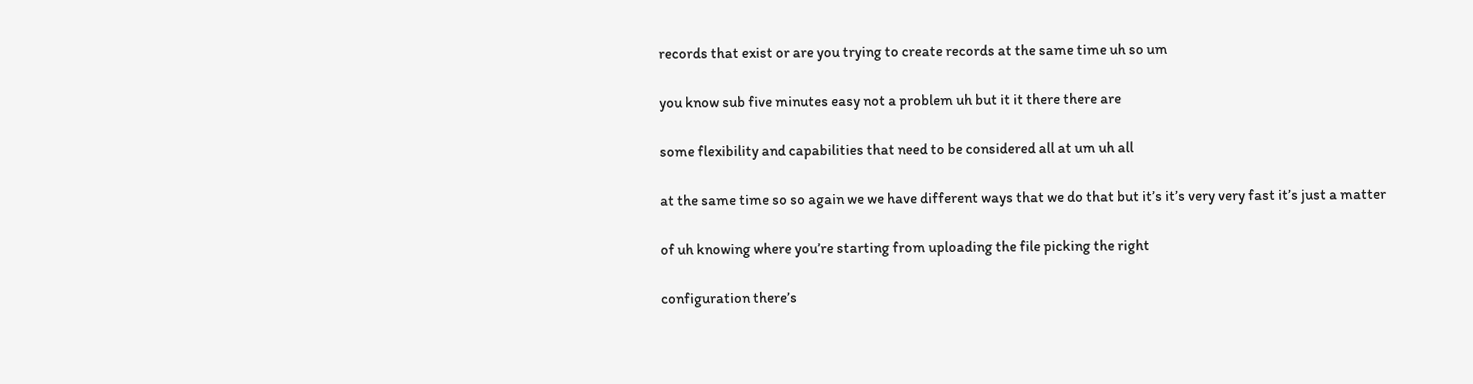records that exist or are you trying to create records at the same time uh so um

you know sub five minutes easy not a problem uh but it it there there are

some flexibility and capabilities that need to be considered all at um uh all

at the same time so so again we we have different ways that we do that but it’s it’s very very fast it’s just a matter

of uh knowing where you’re starting from uploading the file picking the right

configuration there’s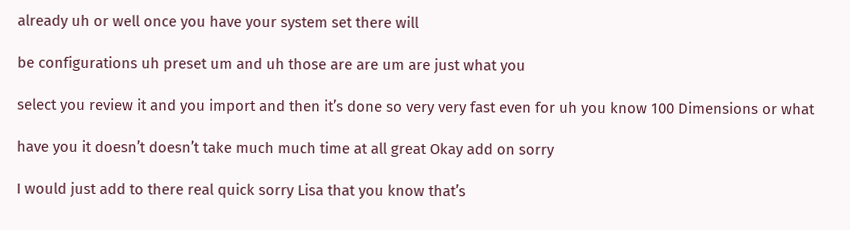already uh or well once you have your system set there will

be configurations uh preset um and uh those are are um are just what you

select you review it and you import and then it’s done so very very fast even for uh you know 100 Dimensions or what

have you it doesn’t doesn’t take much much time at all great Okay add on sorry

I would just add to there real quick sorry Lisa that you know that’s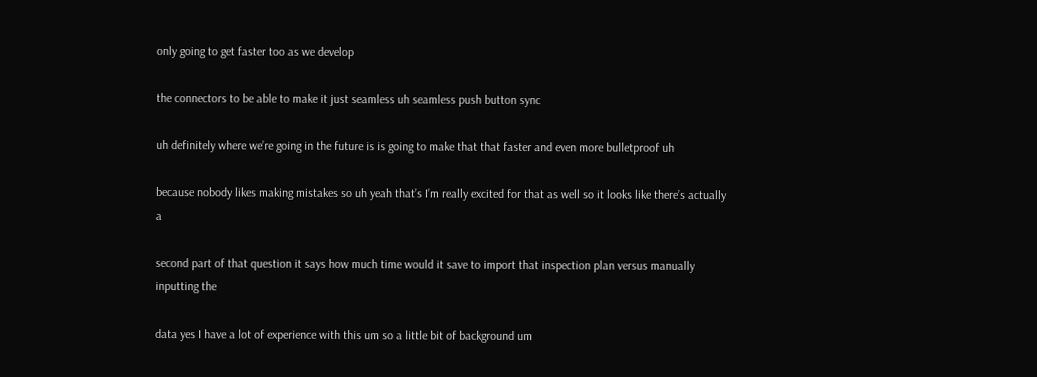only going to get faster too as we develop

the connectors to be able to make it just seamless uh seamless push button sync

uh definitely where we’re going in the future is is going to make that that faster and even more bulletproof uh

because nobody likes making mistakes so uh yeah that’s I’m really excited for that as well so it looks like there’s actually a

second part of that question it says how much time would it save to import that inspection plan versus manually inputting the

data yes I have a lot of experience with this um so a little bit of background um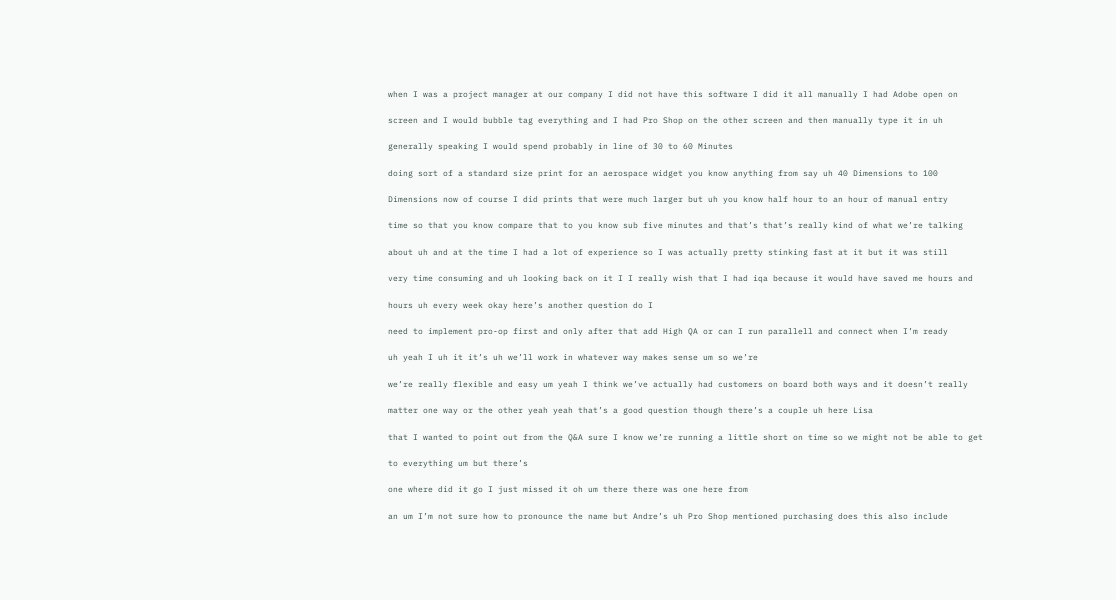when I was a project manager at our company I did not have this software I did it all manually I had Adobe open on

screen and I would bubble tag everything and I had Pro Shop on the other screen and then manually type it in uh

generally speaking I would spend probably in line of 30 to 60 Minutes

doing sort of a standard size print for an aerospace widget you know anything from say uh 40 Dimensions to 100

Dimensions now of course I did prints that were much larger but uh you know half hour to an hour of manual entry

time so that you know compare that to you know sub five minutes and that’s that’s really kind of what we’re talking

about uh and at the time I had a lot of experience so I was actually pretty stinking fast at it but it was still

very time consuming and uh looking back on it I I really wish that I had iqa because it would have saved me hours and

hours uh every week okay here’s another question do I

need to implement pro-op first and only after that add High QA or can I run parallell and connect when I’m ready

uh yeah I uh it it’s uh we’ll work in whatever way makes sense um so we’re

we’re really flexible and easy um yeah I think we’ve actually had customers on board both ways and it doesn’t really

matter one way or the other yeah yeah that’s a good question though there’s a couple uh here Lisa

that I wanted to point out from the Q&A sure I know we’re running a little short on time so we might not be able to get

to everything um but there’s

one where did it go I just missed it oh um there there was one here from

an um I’m not sure how to pronounce the name but Andre’s uh Pro Shop mentioned purchasing does this also include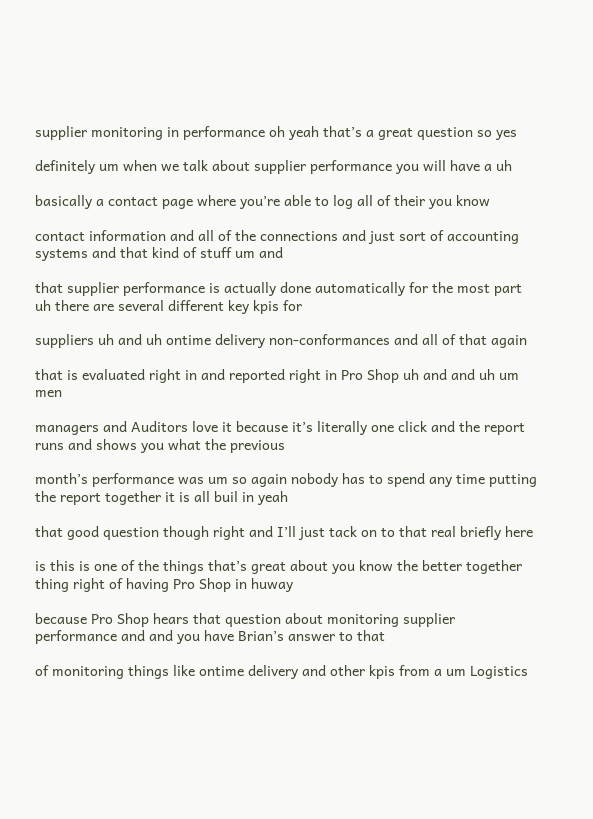supplier monitoring in performance oh yeah that’s a great question so yes

definitely um when we talk about supplier performance you will have a uh

basically a contact page where you’re able to log all of their you know

contact information and all of the connections and just sort of accounting systems and that kind of stuff um and

that supplier performance is actually done automatically for the most part uh there are several different key kpis for

suppliers uh and uh ontime delivery non-conformances and all of that again

that is evaluated right in and reported right in Pro Shop uh and and uh um men

managers and Auditors love it because it’s literally one click and the report runs and shows you what the previous

month’s performance was um so again nobody has to spend any time putting the report together it is all buil in yeah

that good question though right and I’ll just tack on to that real briefly here

is this is one of the things that’s great about you know the better together thing right of having Pro Shop in huway

because Pro Shop hears that question about monitoring supplier performance and and you have Brian’s answer to that

of monitoring things like ontime delivery and other kpis from a um Logistics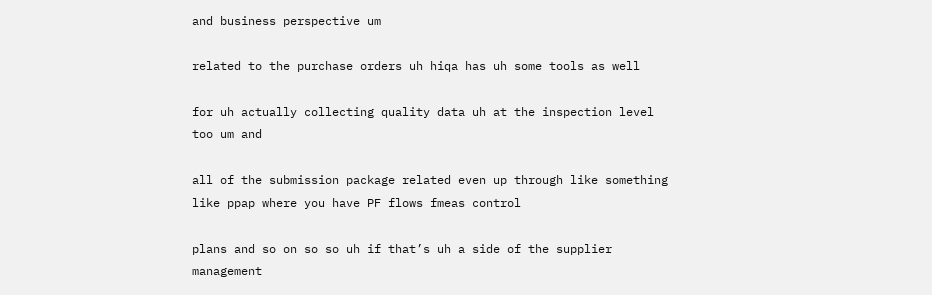and business perspective um

related to the purchase orders uh hiqa has uh some tools as well

for uh actually collecting quality data uh at the inspection level too um and

all of the submission package related even up through like something like ppap where you have PF flows fmeas control

plans and so on so so uh if that’s uh a side of the supplier management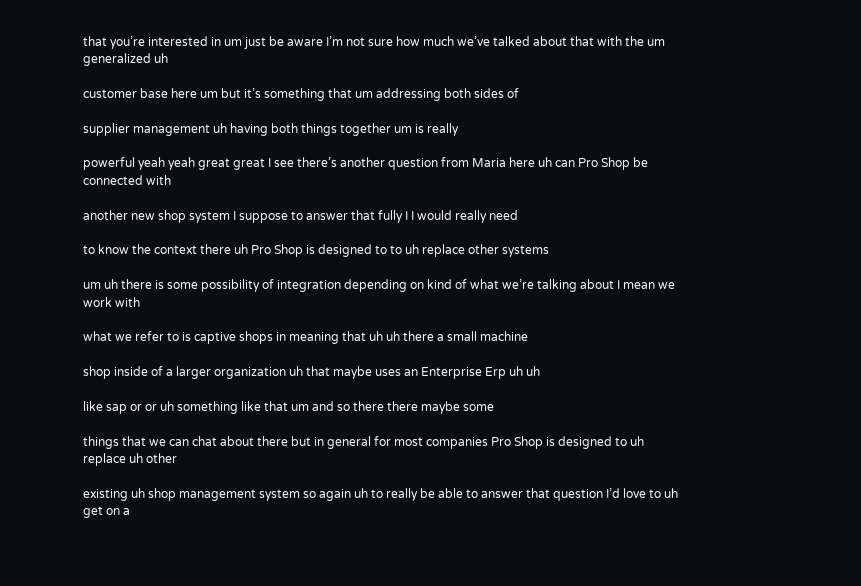that you’re interested in um just be aware I’m not sure how much we’ve talked about that with the um generalized uh

customer base here um but it’s something that um addressing both sides of

supplier management uh having both things together um is really

powerful yeah yeah great great I see there’s another question from Maria here uh can Pro Shop be connected with

another new shop system I suppose to answer that fully I I would really need

to know the context there uh Pro Shop is designed to to uh replace other systems

um uh there is some possibility of integration depending on kind of what we’re talking about I mean we work with

what we refer to is captive shops in meaning that uh uh there a small machine

shop inside of a larger organization uh that maybe uses an Enterprise Erp uh uh

like sap or or uh something like that um and so there there maybe some

things that we can chat about there but in general for most companies Pro Shop is designed to uh replace uh other

existing uh shop management system so again uh to really be able to answer that question I’d love to uh get on a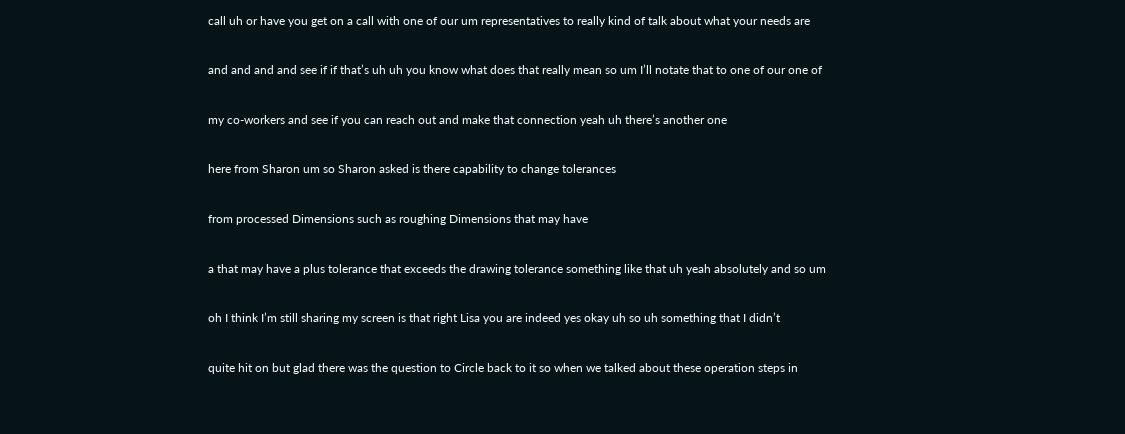call uh or have you get on a call with one of our um representatives to really kind of talk about what your needs are

and and and and see if if that’s uh uh you know what does that really mean so um I’ll notate that to one of our one of

my co-workers and see if you can reach out and make that connection yeah uh there’s another one

here from Sharon um so Sharon asked is there capability to change tolerances

from processed Dimensions such as roughing Dimensions that may have

a that may have a plus tolerance that exceeds the drawing tolerance something like that uh yeah absolutely and so um

oh I think I’m still sharing my screen is that right Lisa you are indeed yes okay uh so uh something that I didn’t

quite hit on but glad there was the question to Circle back to it so when we talked about these operation steps in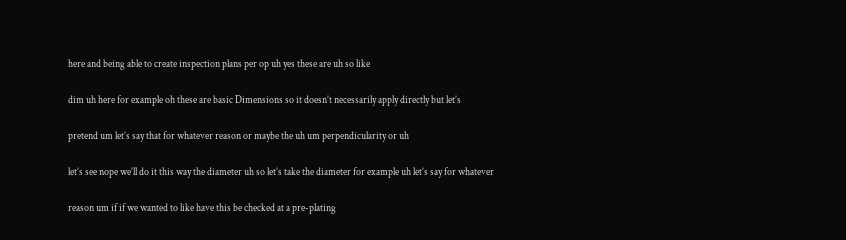here and being able to create inspection plans per op uh yes these are uh so like

dim uh here for example oh these are basic Dimensions so it doesn’t necessarily apply directly but let’s

pretend um let’s say that for whatever reason or maybe the uh um perpendicularity or uh

let’s see nope we’ll do it this way the diameter uh so let’s take the diameter for example uh let’s say for whatever

reason um if if we wanted to like have this be checked at a pre-plating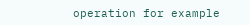operation for example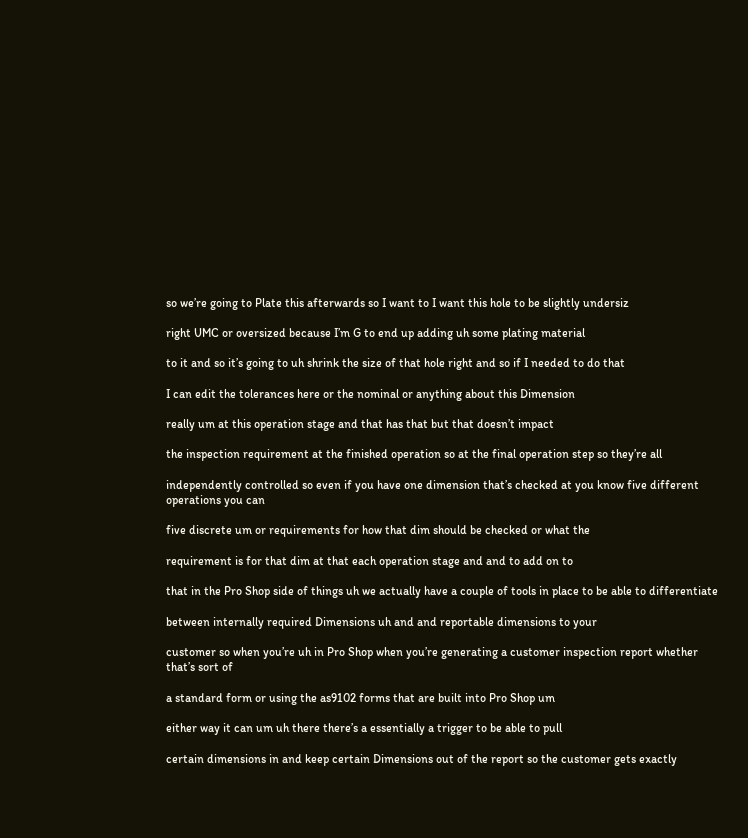so we’re going to Plate this afterwards so I want to I want this hole to be slightly undersiz

right UMC or oversized because I’m G to end up adding uh some plating material

to it and so it’s going to uh shrink the size of that hole right and so if I needed to do that

I can edit the tolerances here or the nominal or anything about this Dimension

really um at this operation stage and that has that but that doesn’t impact

the inspection requirement at the finished operation so at the final operation step so they’re all

independently controlled so even if you have one dimension that’s checked at you know five different operations you can

five discrete um or requirements for how that dim should be checked or what the

requirement is for that dim at that each operation stage and and to add on to

that in the Pro Shop side of things uh we actually have a couple of tools in place to be able to differentiate

between internally required Dimensions uh and and reportable dimensions to your

customer so when you’re uh in Pro Shop when you’re generating a customer inspection report whether that’s sort of

a standard form or using the as9102 forms that are built into Pro Shop um

either way it can um uh there there’s a essentially a trigger to be able to pull

certain dimensions in and keep certain Dimensions out of the report so the customer gets exactly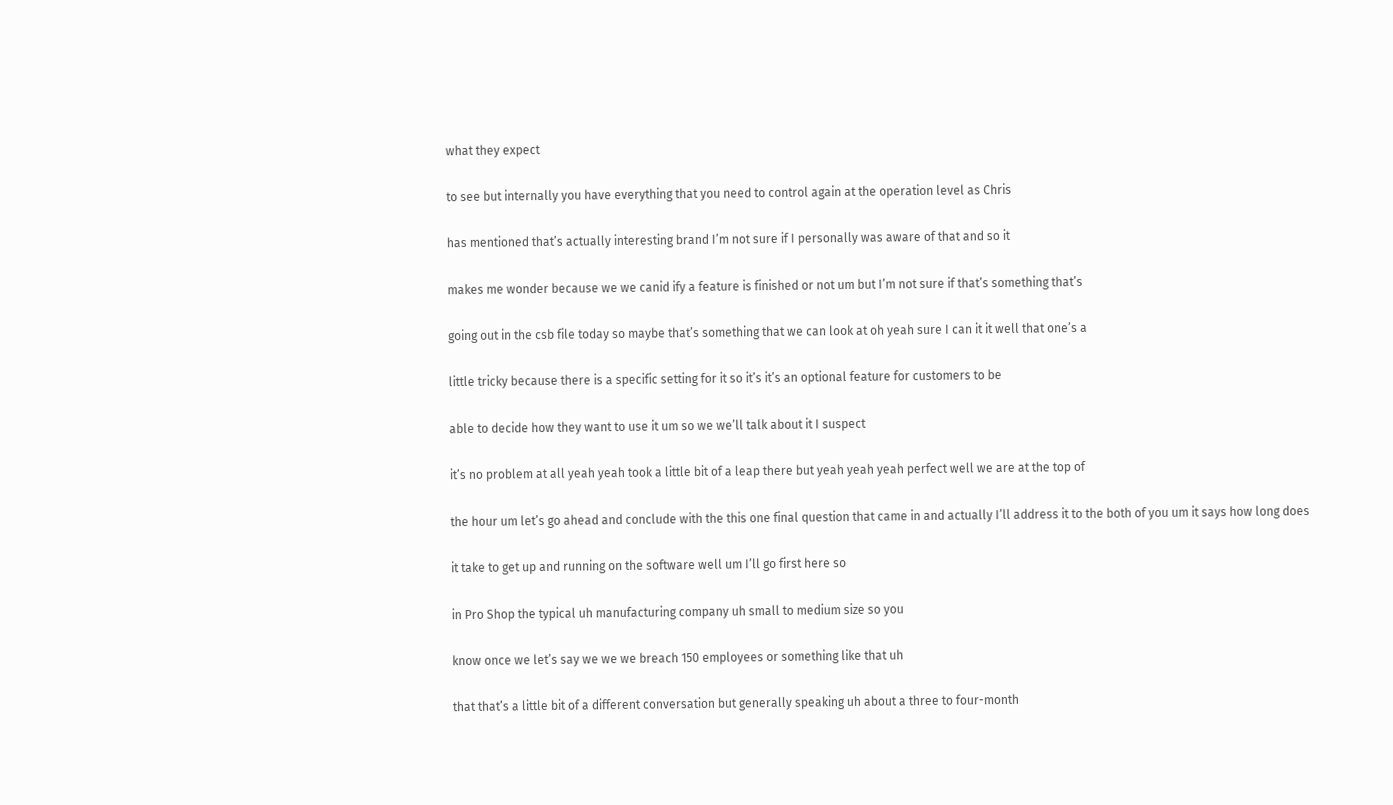what they expect

to see but internally you have everything that you need to control again at the operation level as Chris

has mentioned that’s actually interesting brand I’m not sure if I personally was aware of that and so it

makes me wonder because we we canid ify a feature is finished or not um but I’m not sure if that’s something that’s

going out in the csb file today so maybe that’s something that we can look at oh yeah sure I can it it well that one’s a

little tricky because there is a specific setting for it so it’s it’s an optional feature for customers to be

able to decide how they want to use it um so we we’ll talk about it I suspect

it’s no problem at all yeah yeah took a little bit of a leap there but yeah yeah yeah perfect well we are at the top of

the hour um let’s go ahead and conclude with the this one final question that came in and actually I’ll address it to the both of you um it says how long does

it take to get up and running on the software well um I’ll go first here so

in Pro Shop the typical uh manufacturing company uh small to medium size so you

know once we let’s say we we we breach 150 employees or something like that uh

that that’s a little bit of a different conversation but generally speaking uh about a three to four-month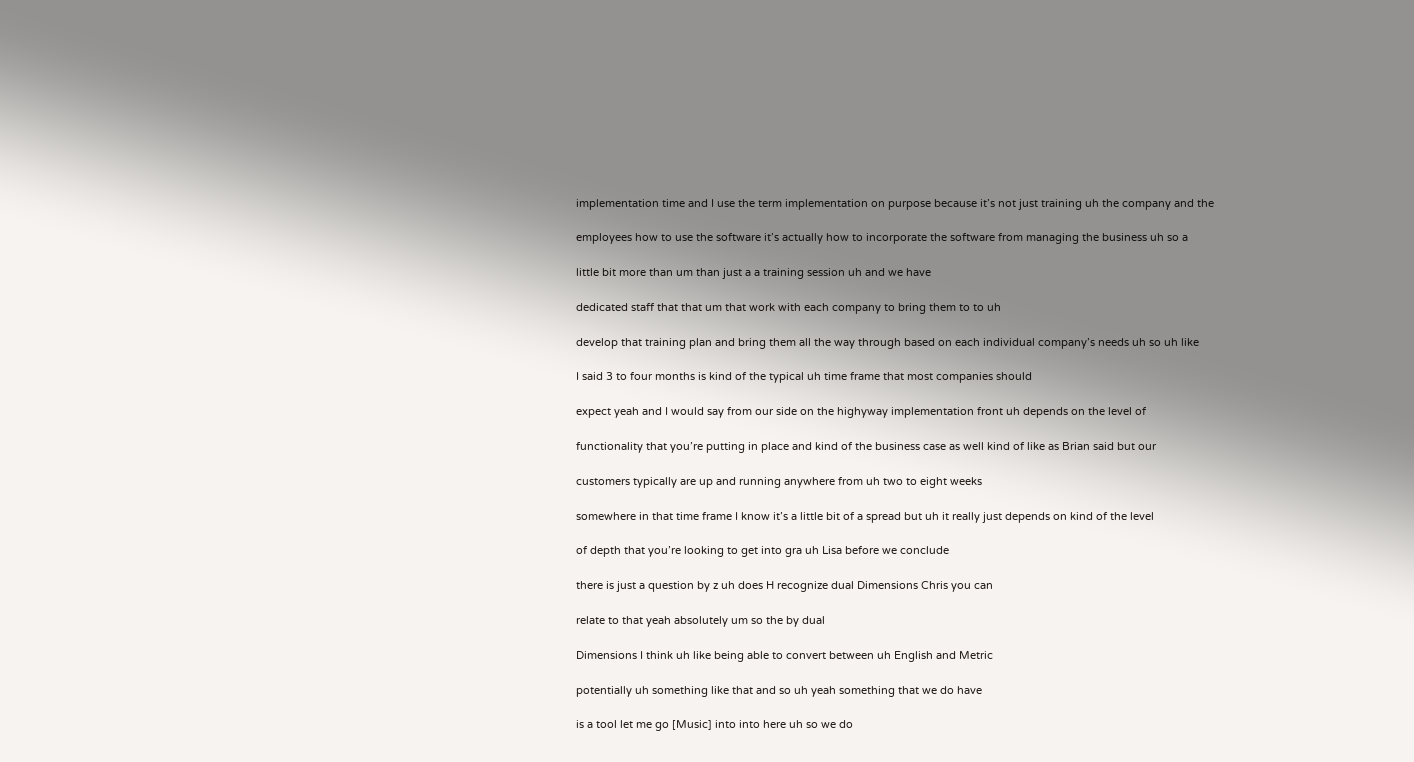implementation time and I use the term implementation on purpose because it’s not just training uh the company and the

employees how to use the software it’s actually how to incorporate the software from managing the business uh so a

little bit more than um than just a a training session uh and we have

dedicated staff that that um that work with each company to bring them to to uh

develop that training plan and bring them all the way through based on each individual company’s needs uh so uh like

I said 3 to four months is kind of the typical uh time frame that most companies should

expect yeah and I would say from our side on the highyway implementation front uh depends on the level of

functionality that you’re putting in place and kind of the business case as well kind of like as Brian said but our

customers typically are up and running anywhere from uh two to eight weeks

somewhere in that time frame I know it’s a little bit of a spread but uh it really just depends on kind of the level

of depth that you’re looking to get into gra uh Lisa before we conclude

there is just a question by z uh does H recognize dual Dimensions Chris you can

relate to that yeah absolutely um so the by dual

Dimensions I think uh like being able to convert between uh English and Metric

potentially uh something like that and so uh yeah something that we do have

is a tool let me go [Music] into into here uh so we do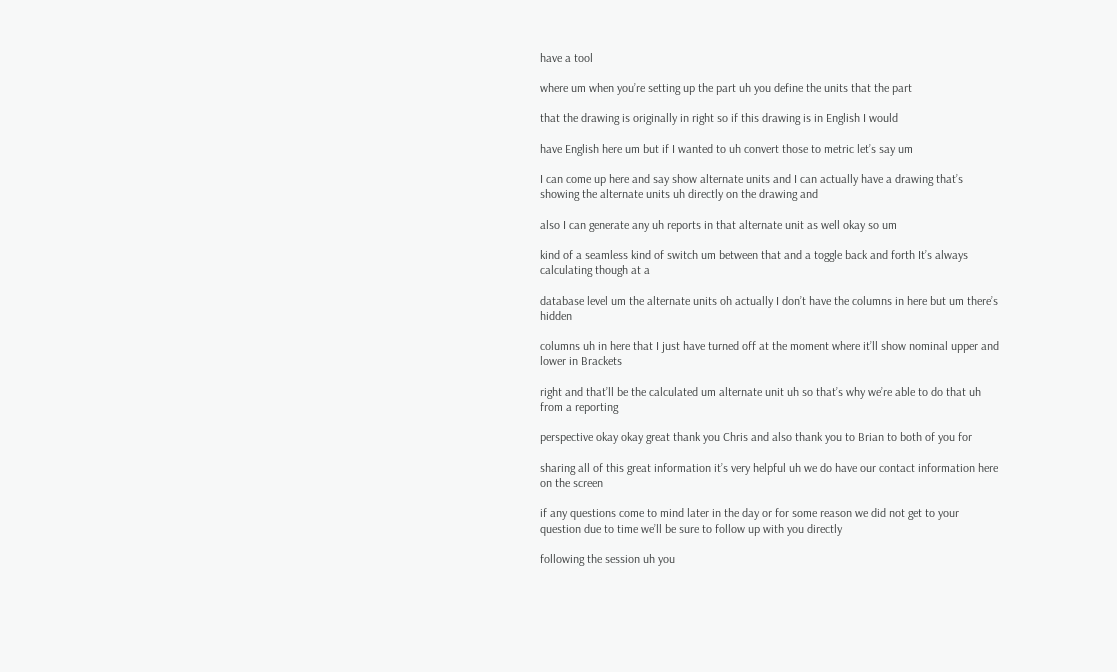have a tool

where um when you’re setting up the part uh you define the units that the part

that the drawing is originally in right so if this drawing is in English I would

have English here um but if I wanted to uh convert those to metric let’s say um

I can come up here and say show alternate units and I can actually have a drawing that’s showing the alternate units uh directly on the drawing and

also I can generate any uh reports in that alternate unit as well okay so um

kind of a seamless kind of switch um between that and a toggle back and forth It’s always calculating though at a

database level um the alternate units oh actually I don’t have the columns in here but um there’s hidden

columns uh in here that I just have turned off at the moment where it’ll show nominal upper and lower in Brackets

right and that’ll be the calculated um alternate unit uh so that’s why we’re able to do that uh from a reporting

perspective okay okay great thank you Chris and also thank you to Brian to both of you for

sharing all of this great information it’s very helpful uh we do have our contact information here on the screen

if any questions come to mind later in the day or for some reason we did not get to your question due to time we’ll be sure to follow up with you directly

following the session uh you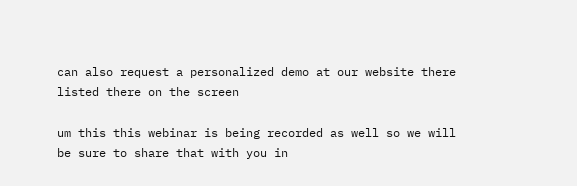can also request a personalized demo at our website there listed there on the screen

um this this webinar is being recorded as well so we will be sure to share that with you in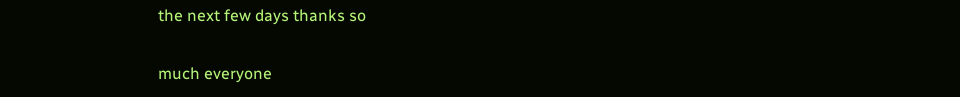the next few days thanks so

much everyone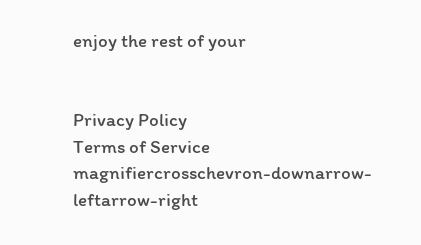enjoy the rest of your


Privacy Policy
Terms of Service
magnifiercrosschevron-downarrow-leftarrow-right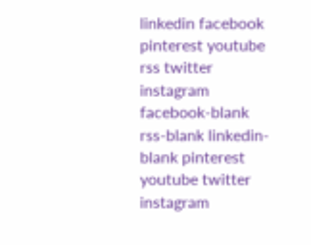linkedin facebook pinterest youtube rss twitter instagram facebook-blank rss-blank linkedin-blank pinterest youtube twitter instagram